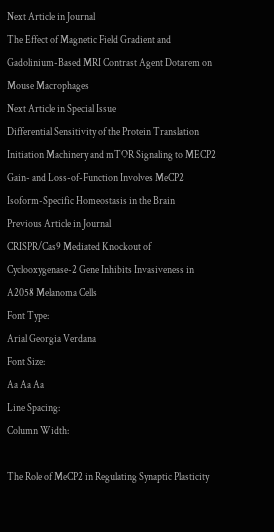Next Article in Journal
The Effect of Magnetic Field Gradient and Gadolinium-Based MRI Contrast Agent Dotarem on Mouse Macrophages
Next Article in Special Issue
Differential Sensitivity of the Protein Translation Initiation Machinery and mTOR Signaling to MECP2 Gain- and Loss-of-Function Involves MeCP2 Isoform-Specific Homeostasis in the Brain
Previous Article in Journal
CRISPR/Cas9 Mediated Knockout of Cyclooxygenase-2 Gene Inhibits Invasiveness in A2058 Melanoma Cells
Font Type:
Arial Georgia Verdana
Font Size:
Aa Aa Aa
Line Spacing:
Column Width:

The Role of MeCP2 in Regulating Synaptic Plasticity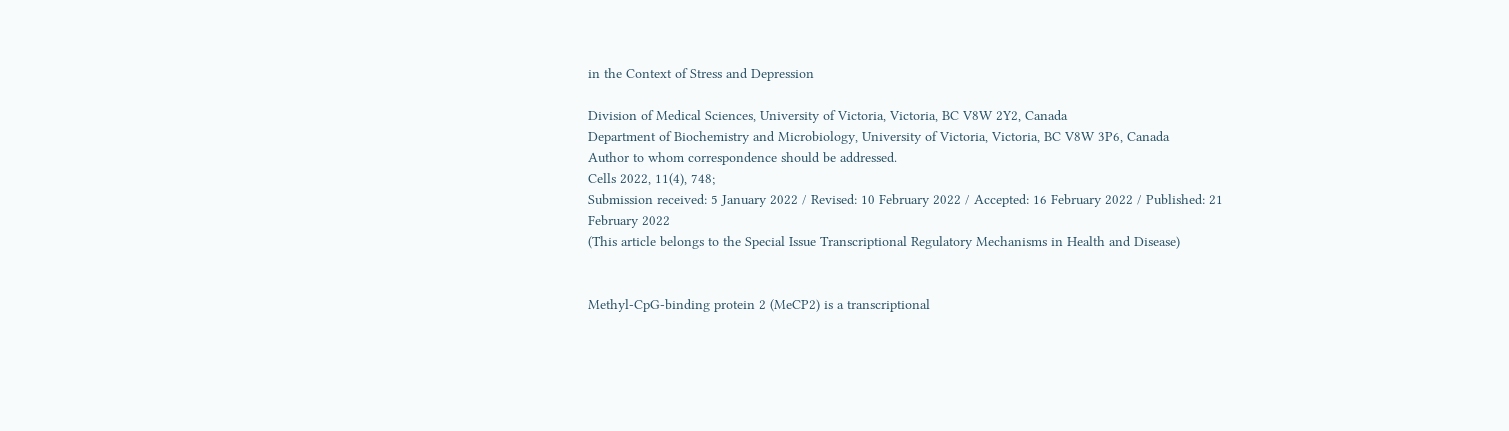in the Context of Stress and Depression

Division of Medical Sciences, University of Victoria, Victoria, BC V8W 2Y2, Canada
Department of Biochemistry and Microbiology, University of Victoria, Victoria, BC V8W 3P6, Canada
Author to whom correspondence should be addressed.
Cells 2022, 11(4), 748;
Submission received: 5 January 2022 / Revised: 10 February 2022 / Accepted: 16 February 2022 / Published: 21 February 2022
(This article belongs to the Special Issue Transcriptional Regulatory Mechanisms in Health and Disease)


Methyl-CpG-binding protein 2 (MeCP2) is a transcriptional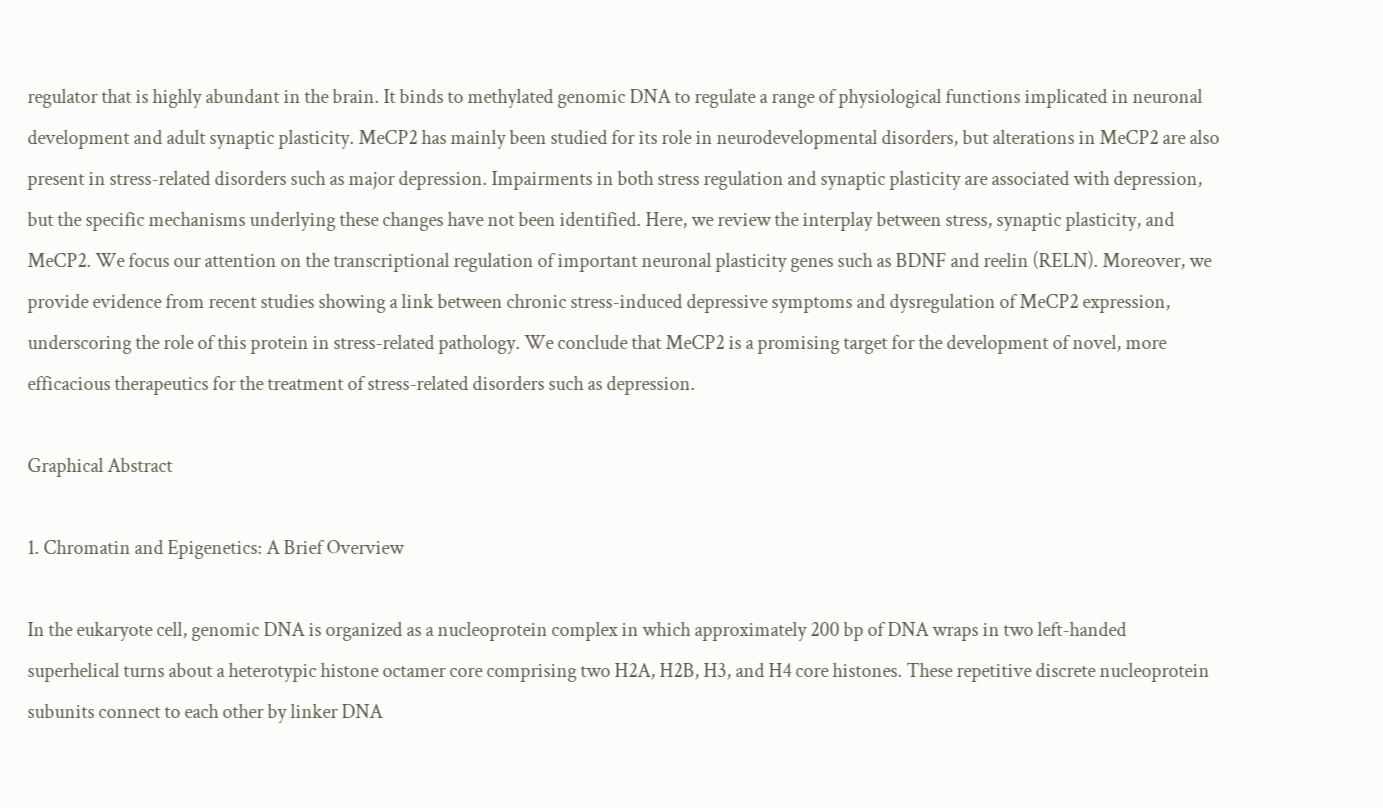regulator that is highly abundant in the brain. It binds to methylated genomic DNA to regulate a range of physiological functions implicated in neuronal development and adult synaptic plasticity. MeCP2 has mainly been studied for its role in neurodevelopmental disorders, but alterations in MeCP2 are also present in stress-related disorders such as major depression. Impairments in both stress regulation and synaptic plasticity are associated with depression, but the specific mechanisms underlying these changes have not been identified. Here, we review the interplay between stress, synaptic plasticity, and MeCP2. We focus our attention on the transcriptional regulation of important neuronal plasticity genes such as BDNF and reelin (RELN). Moreover, we provide evidence from recent studies showing a link between chronic stress-induced depressive symptoms and dysregulation of MeCP2 expression, underscoring the role of this protein in stress-related pathology. We conclude that MeCP2 is a promising target for the development of novel, more efficacious therapeutics for the treatment of stress-related disorders such as depression.

Graphical Abstract

1. Chromatin and Epigenetics: A Brief Overview

In the eukaryote cell, genomic DNA is organized as a nucleoprotein complex in which approximately 200 bp of DNA wraps in two left-handed superhelical turns about a heterotypic histone octamer core comprising two H2A, H2B, H3, and H4 core histones. These repetitive discrete nucleoprotein subunits connect to each other by linker DNA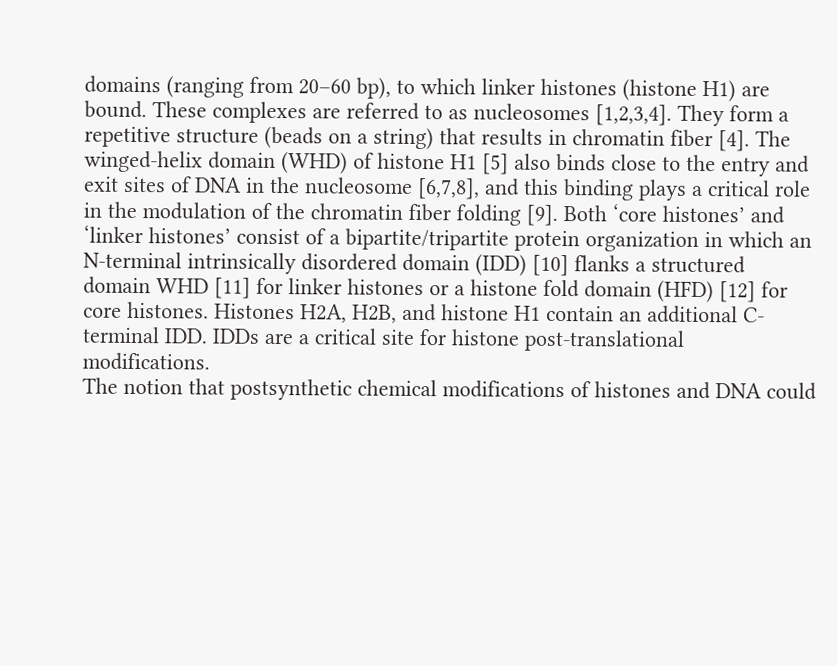domains (ranging from 20–60 bp), to which linker histones (histone H1) are bound. These complexes are referred to as nucleosomes [1,2,3,4]. They form a repetitive structure (beads on a string) that results in chromatin fiber [4]. The winged-helix domain (WHD) of histone H1 [5] also binds close to the entry and exit sites of DNA in the nucleosome [6,7,8], and this binding plays a critical role in the modulation of the chromatin fiber folding [9]. Both ‘core histones’ and ‘linker histones’ consist of a bipartite/tripartite protein organization in which an N-terminal intrinsically disordered domain (IDD) [10] flanks a structured domain WHD [11] for linker histones or a histone fold domain (HFD) [12] for core histones. Histones H2A, H2B, and histone H1 contain an additional C-terminal IDD. IDDs are a critical site for histone post-translational modifications.
The notion that postsynthetic chemical modifications of histones and DNA could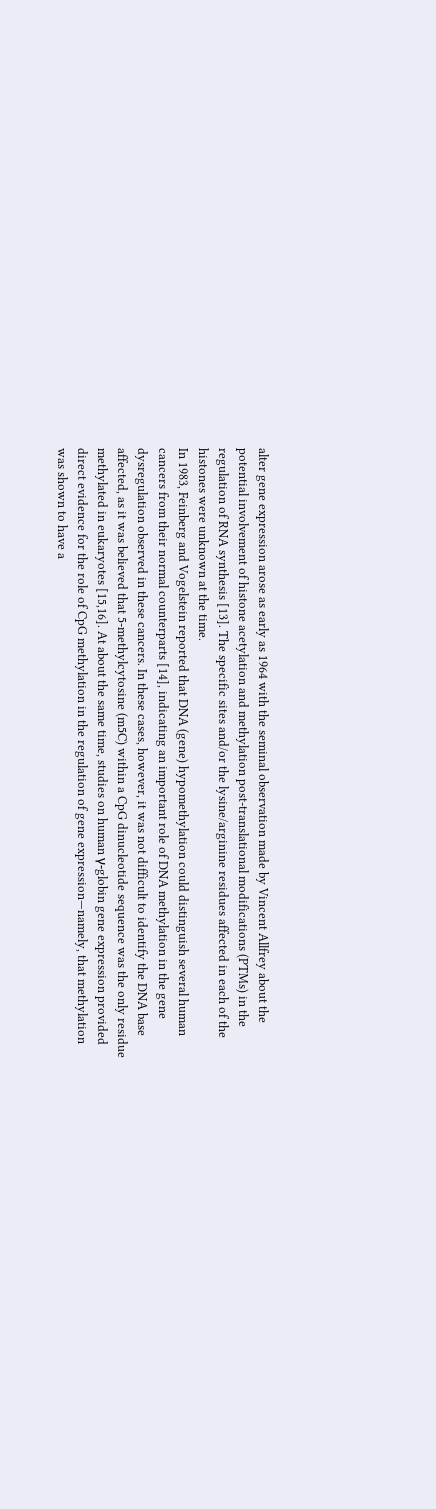alter gene expression arose as early as 1964 with the seminal observation made by Vincent Allfrey about the potential involvement of histone acetylation and methylation post-translational modifications (PTMs) in the regulation of RNA synthesis [13]. The specific sites and/or the lysine/arginine residues affected in each of the histones were unknown at the time.
In 1983, Feinberg and Vogelstein reported that DNA (gene) hypomethylation could distinguish several human cancers from their normal counterparts [14], indicating an important role of DNA methylation in the gene dysregulation observed in these cancers. In these cases, however, it was not difficult to identify the DNA base affected, as it was believed that 5-methylcytosine (m5C) within a CpG dinucleotide sequence was the only residue methylated in eukaryotes [15,16]. At about the same time, studies on human γ-globin gene expression provided direct evidence for the role of CpG methylation in the regulation of gene expression—namely, that methylation was shown to have a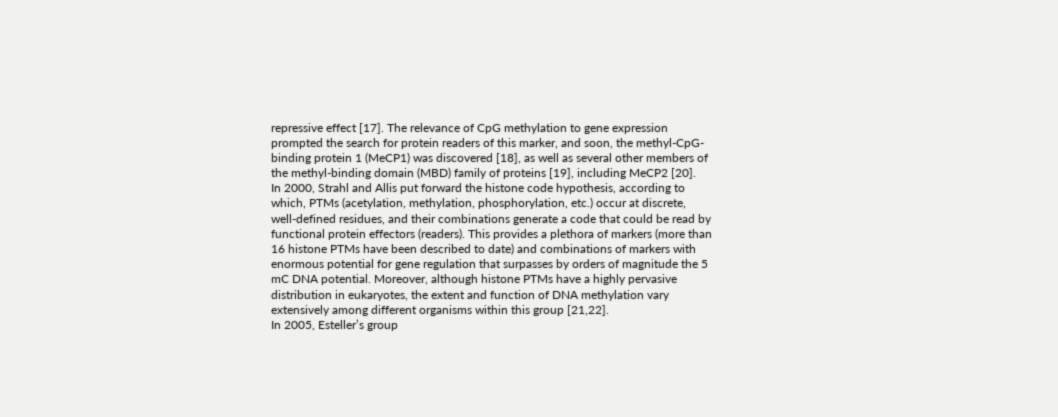repressive effect [17]. The relevance of CpG methylation to gene expression prompted the search for protein readers of this marker, and soon, the methyl-CpG-binding protein 1 (MeCP1) was discovered [18], as well as several other members of the methyl-binding domain (MBD) family of proteins [19], including MeCP2 [20].
In 2000, Strahl and Allis put forward the histone code hypothesis, according to which, PTMs (acetylation, methylation, phosphorylation, etc.) occur at discrete, well-defined residues, and their combinations generate a code that could be read by functional protein effectors (readers). This provides a plethora of markers (more than 16 histone PTMs have been described to date) and combinations of markers with enormous potential for gene regulation that surpasses by orders of magnitude the 5 mC DNA potential. Moreover, although histone PTMs have a highly pervasive distribution in eukaryotes, the extent and function of DNA methylation vary extensively among different organisms within this group [21,22].
In 2005, Esteller’s group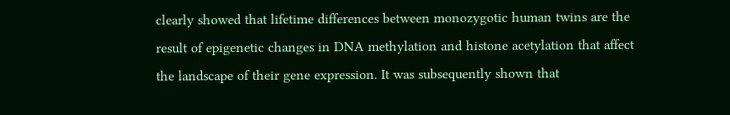clearly showed that lifetime differences between monozygotic human twins are the result of epigenetic changes in DNA methylation and histone acetylation that affect the landscape of their gene expression. It was subsequently shown that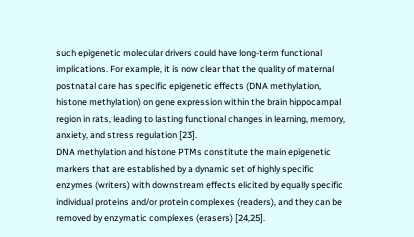such epigenetic molecular drivers could have long-term functional implications. For example, it is now clear that the quality of maternal postnatal care has specific epigenetic effects (DNA methylation, histone methylation) on gene expression within the brain hippocampal region in rats, leading to lasting functional changes in learning, memory, anxiety, and stress regulation [23].
DNA methylation and histone PTMs constitute the main epigenetic markers that are established by a dynamic set of highly specific enzymes (writers) with downstream effects elicited by equally specific individual proteins and/or protein complexes (readers), and they can be removed by enzymatic complexes (erasers) [24,25].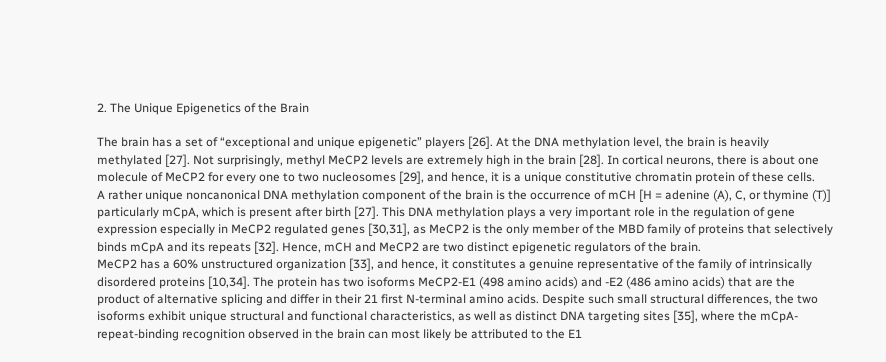2. The Unique Epigenetics of the Brain

The brain has a set of “exceptional and unique epigenetic” players [26]. At the DNA methylation level, the brain is heavily methylated [27]. Not surprisingly, methyl MeCP2 levels are extremely high in the brain [28]. In cortical neurons, there is about one molecule of MeCP2 for every one to two nucleosomes [29], and hence, it is a unique constitutive chromatin protein of these cells.
A rather unique noncanonical DNA methylation component of the brain is the occurrence of mCH [H = adenine (A), C, or thymine (T)] particularly mCpA, which is present after birth [27]. This DNA methylation plays a very important role in the regulation of gene expression especially in MeCP2 regulated genes [30,31], as MeCP2 is the only member of the MBD family of proteins that selectively binds mCpA and its repeats [32]. Hence, mCH and MeCP2 are two distinct epigenetic regulators of the brain.
MeCP2 has a 60% unstructured organization [33], and hence, it constitutes a genuine representative of the family of intrinsically disordered proteins [10,34]. The protein has two isoforms MeCP2-E1 (498 amino acids) and -E2 (486 amino acids) that are the product of alternative splicing and differ in their 21 first N-terminal amino acids. Despite such small structural differences, the two isoforms exhibit unique structural and functional characteristics, as well as distinct DNA targeting sites [35], where the mCpA-repeat-binding recognition observed in the brain can most likely be attributed to the E1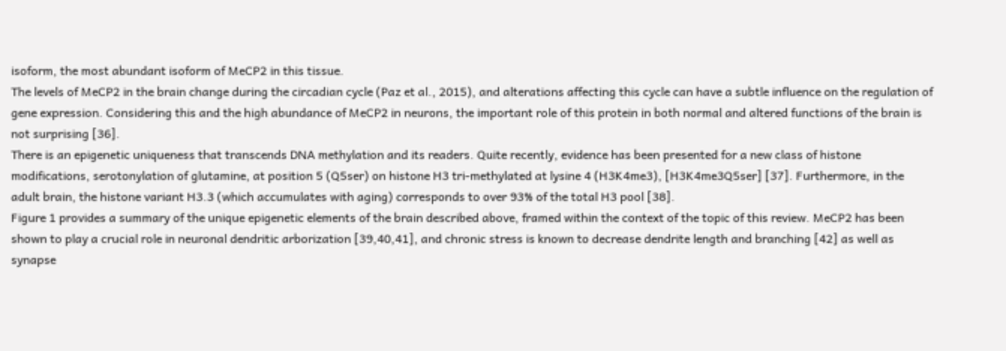isoform, the most abundant isoform of MeCP2 in this tissue.
The levels of MeCP2 in the brain change during the circadian cycle (Paz et al., 2015), and alterations affecting this cycle can have a subtle influence on the regulation of gene expression. Considering this and the high abundance of MeCP2 in neurons, the important role of this protein in both normal and altered functions of the brain is not surprising [36].
There is an epigenetic uniqueness that transcends DNA methylation and its readers. Quite recently, evidence has been presented for a new class of histone modifications, serotonylation of glutamine, at position 5 (Q5ser) on histone H3 tri-methylated at lysine 4 (H3K4me3), [H3K4me3Q5ser] [37]. Furthermore, in the adult brain, the histone variant H3.3 (which accumulates with aging) corresponds to over 93% of the total H3 pool [38].
Figure 1 provides a summary of the unique epigenetic elements of the brain described above, framed within the context of the topic of this review. MeCP2 has been shown to play a crucial role in neuronal dendritic arborization [39,40,41], and chronic stress is known to decrease dendrite length and branching [42] as well as synapse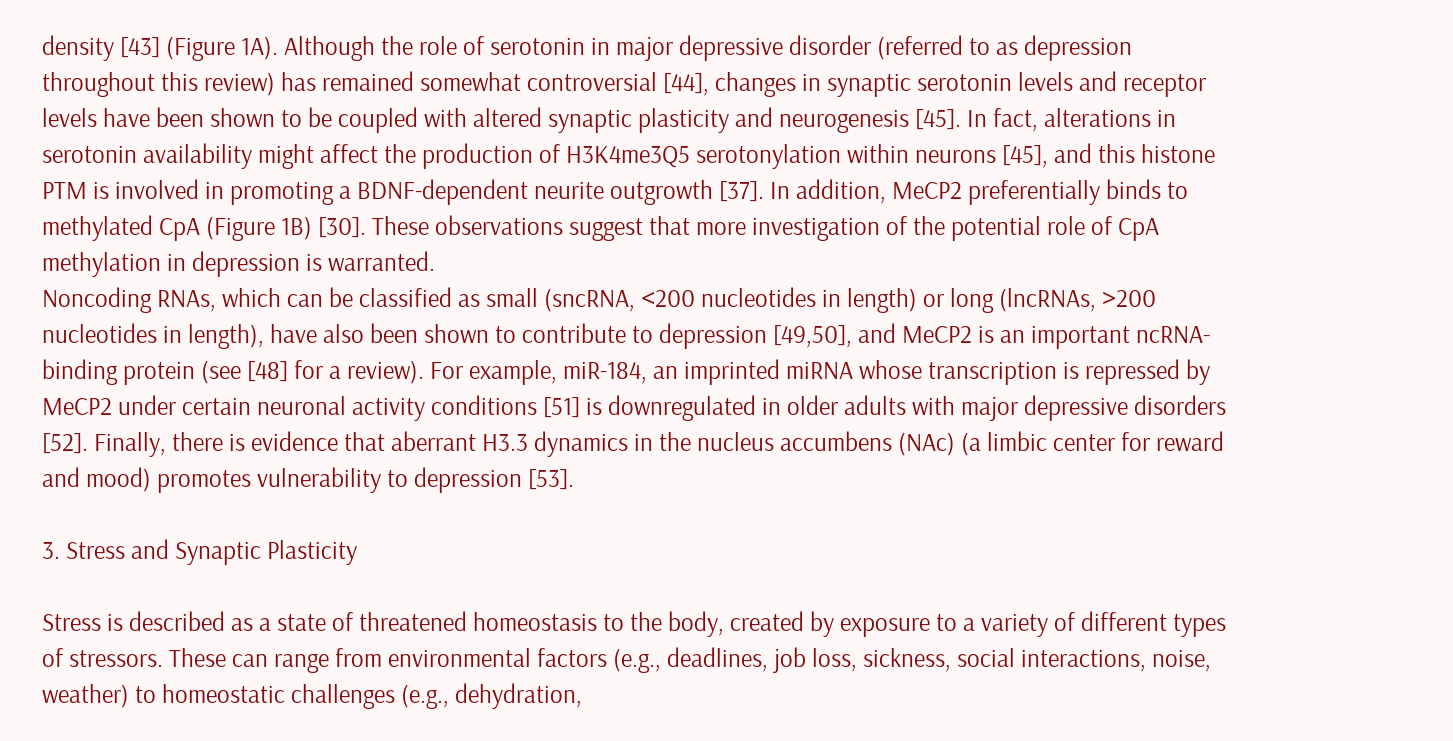density [43] (Figure 1A). Although the role of serotonin in major depressive disorder (referred to as depression throughout this review) has remained somewhat controversial [44], changes in synaptic serotonin levels and receptor levels have been shown to be coupled with altered synaptic plasticity and neurogenesis [45]. In fact, alterations in serotonin availability might affect the production of H3K4me3Q5 serotonylation within neurons [45], and this histone PTM is involved in promoting a BDNF-dependent neurite outgrowth [37]. In addition, MeCP2 preferentially binds to methylated CpA (Figure 1B) [30]. These observations suggest that more investigation of the potential role of CpA methylation in depression is warranted.
Noncoding RNAs, which can be classified as small (sncRNA, <200 nucleotides in length) or long (lncRNAs, >200 nucleotides in length), have also been shown to contribute to depression [49,50], and MeCP2 is an important ncRNA-binding protein (see [48] for a review). For example, miR-184, an imprinted miRNA whose transcription is repressed by MeCP2 under certain neuronal activity conditions [51] is downregulated in older adults with major depressive disorders [52]. Finally, there is evidence that aberrant H3.3 dynamics in the nucleus accumbens (NAc) (a limbic center for reward and mood) promotes vulnerability to depression [53].

3. Stress and Synaptic Plasticity

Stress is described as a state of threatened homeostasis to the body, created by exposure to a variety of different types of stressors. These can range from environmental factors (e.g., deadlines, job loss, sickness, social interactions, noise, weather) to homeostatic challenges (e.g., dehydration,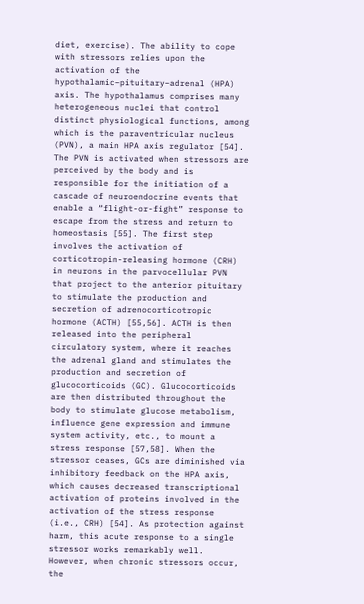diet, exercise). The ability to cope with stressors relies upon the activation of the hypothalamic–pituitary–adrenal (HPA) axis. The hypothalamus comprises many heterogeneous nuclei that control distinct physiological functions, among which is the paraventricular nucleus (PVN), a main HPA axis regulator [54]. The PVN is activated when stressors are perceived by the body and is responsible for the initiation of a cascade of neuroendocrine events that enable a “flight-or-fight” response to escape from the stress and return to homeostasis [55]. The first step involves the activation of corticotropin-releasing hormone (CRH) in neurons in the parvocellular PVN that project to the anterior pituitary to stimulate the production and secretion of adrenocorticotropic hormone (ACTH) [55,56]. ACTH is then released into the peripheral circulatory system, where it reaches the adrenal gland and stimulates the production and secretion of glucocorticoids (GC). Glucocorticoids are then distributed throughout the body to stimulate glucose metabolism, influence gene expression and immune system activity, etc., to mount a stress response [57,58]. When the stressor ceases, GCs are diminished via inhibitory feedback on the HPA axis, which causes decreased transcriptional activation of proteins involved in the activation of the stress response (i.e., CRH) [54]. As protection against harm, this acute response to a single stressor works remarkably well. However, when chronic stressors occur, the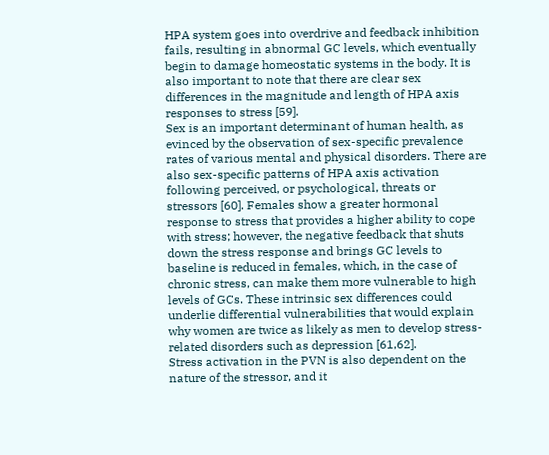HPA system goes into overdrive and feedback inhibition fails, resulting in abnormal GC levels, which eventually begin to damage homeostatic systems in the body. It is also important to note that there are clear sex differences in the magnitude and length of HPA axis responses to stress [59].
Sex is an important determinant of human health, as evinced by the observation of sex-specific prevalence rates of various mental and physical disorders. There are also sex-specific patterns of HPA axis activation following perceived, or psychological, threats or stressors [60]. Females show a greater hormonal response to stress that provides a higher ability to cope with stress; however, the negative feedback that shuts down the stress response and brings GC levels to baseline is reduced in females, which, in the case of chronic stress, can make them more vulnerable to high levels of GCs. These intrinsic sex differences could underlie differential vulnerabilities that would explain why women are twice as likely as men to develop stress-related disorders such as depression [61,62].
Stress activation in the PVN is also dependent on the nature of the stressor, and it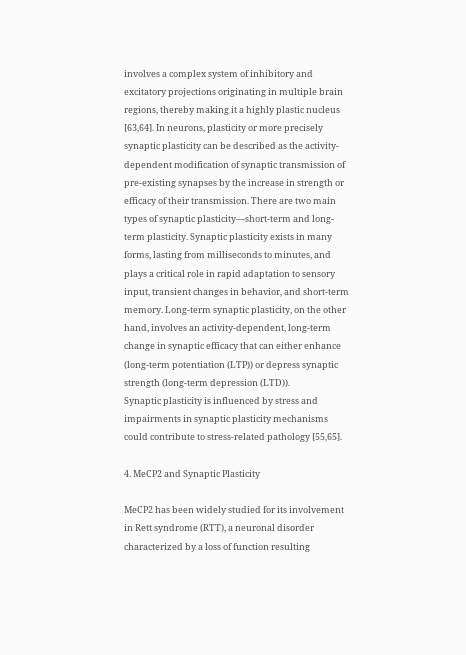involves a complex system of inhibitory and excitatory projections originating in multiple brain regions, thereby making it a highly plastic nucleus [63,64]. In neurons, plasticity or more precisely synaptic plasticity can be described as the activity-dependent modification of synaptic transmission of pre-existing synapses by the increase in strength or efficacy of their transmission. There are two main types of synaptic plasticity—short-term and long-term plasticity. Synaptic plasticity exists in many forms, lasting from milliseconds to minutes, and plays a critical role in rapid adaptation to sensory input, transient changes in behavior, and short-term memory. Long-term synaptic plasticity, on the other hand, involves an activity-dependent, long-term change in synaptic efficacy that can either enhance (long-term potentiation (LTP)) or depress synaptic strength (long-term depression (LTD)).
Synaptic plasticity is influenced by stress and impairments in synaptic plasticity mechanisms could contribute to stress-related pathology [55,65].

4. MeCP2 and Synaptic Plasticity

MeCP2 has been widely studied for its involvement in Rett syndrome (RTT), a neuronal disorder characterized by a loss of function resulting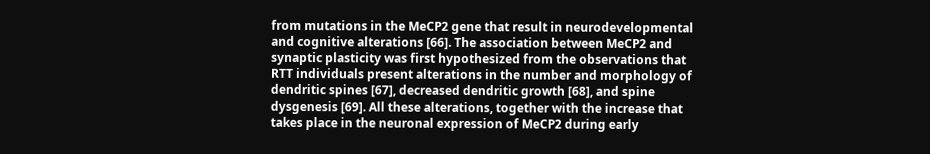from mutations in the MeCP2 gene that result in neurodevelopmental and cognitive alterations [66]. The association between MeCP2 and synaptic plasticity was first hypothesized from the observations that RTT individuals present alterations in the number and morphology of dendritic spines [67], decreased dendritic growth [68], and spine dysgenesis [69]. All these alterations, together with the increase that takes place in the neuronal expression of MeCP2 during early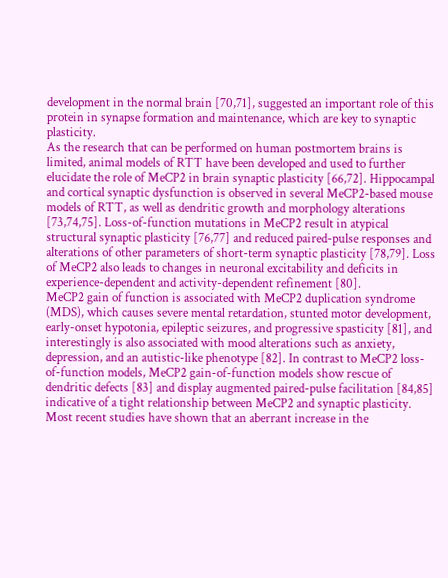development in the normal brain [70,71], suggested an important role of this protein in synapse formation and maintenance, which are key to synaptic plasticity.
As the research that can be performed on human postmortem brains is limited, animal models of RTT have been developed and used to further elucidate the role of MeCP2 in brain synaptic plasticity [66,72]. Hippocampal and cortical synaptic dysfunction is observed in several MeCP2-based mouse models of RTT, as well as dendritic growth and morphology alterations [73,74,75]. Loss-of-function mutations in MeCP2 result in atypical structural synaptic plasticity [76,77] and reduced paired-pulse responses and alterations of other parameters of short-term synaptic plasticity [78,79]. Loss of MeCP2 also leads to changes in neuronal excitability and deficits in experience-dependent and activity-dependent refinement [80].
MeCP2 gain of function is associated with MeCP2 duplication syndrome (MDS), which causes severe mental retardation, stunted motor development, early-onset hypotonia, epileptic seizures, and progressive spasticity [81], and interestingly is also associated with mood alterations such as anxiety, depression, and an autistic-like phenotype [82]. In contrast to MeCP2 loss-of-function models, MeCP2 gain-of-function models show rescue of dendritic defects [83] and display augmented paired-pulse facilitation [84,85] indicative of a tight relationship between MeCP2 and synaptic plasticity. Most recent studies have shown that an aberrant increase in the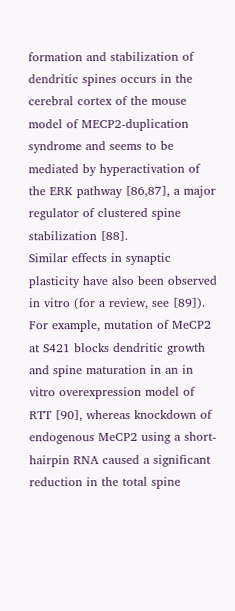formation and stabilization of dendritic spines occurs in the cerebral cortex of the mouse model of MECP2-duplication syndrome and seems to be mediated by hyperactivation of the ERK pathway [86,87], a major regulator of clustered spine stabilization [88].
Similar effects in synaptic plasticity have also been observed in vitro (for a review, see [89]). For example, mutation of MeCP2 at S421 blocks dendritic growth and spine maturation in an in vitro overexpression model of RTT [90], whereas knockdown of endogenous MeCP2 using a short-hairpin RNA caused a significant reduction in the total spine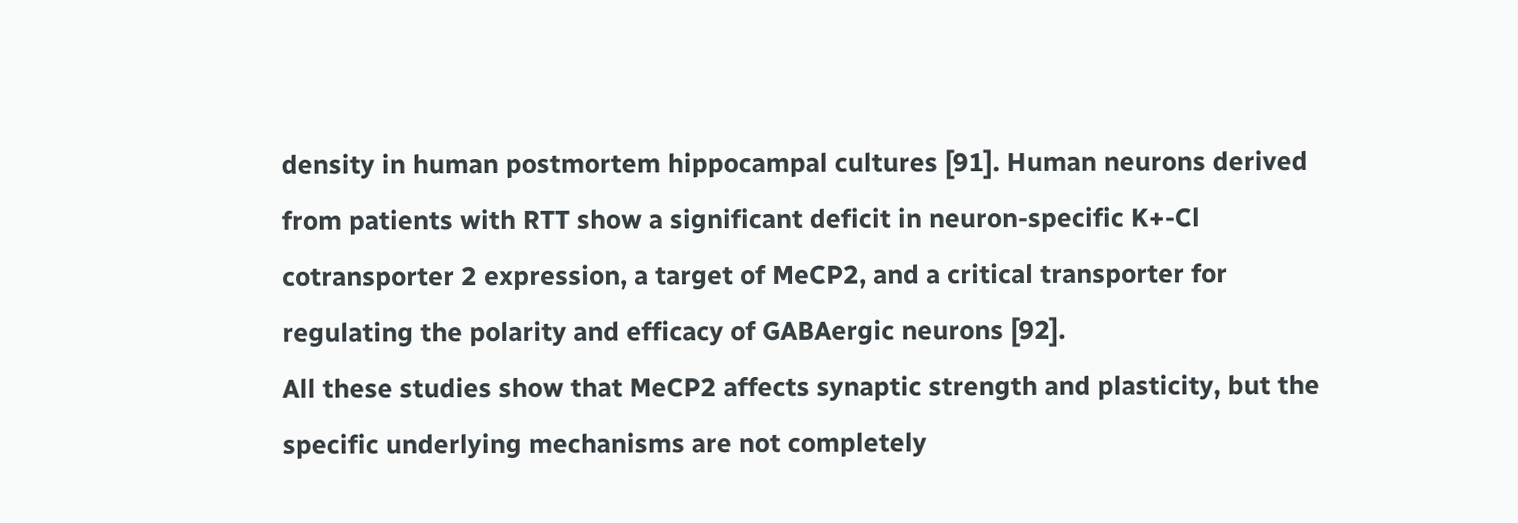density in human postmortem hippocampal cultures [91]. Human neurons derived from patients with RTT show a significant deficit in neuron-specific K+-Cl cotransporter 2 expression, a target of MeCP2, and a critical transporter for regulating the polarity and efficacy of GABAergic neurons [92].
All these studies show that MeCP2 affects synaptic strength and plasticity, but the specific underlying mechanisms are not completely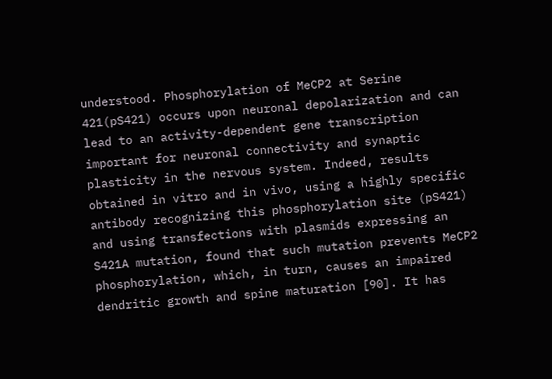understood. Phosphorylation of MeCP2 at Serine 421(pS421) occurs upon neuronal depolarization and can lead to an activity-dependent gene transcription important for neuronal connectivity and synaptic plasticity in the nervous system. Indeed, results obtained in vitro and in vivo, using a highly specific antibody recognizing this phosphorylation site (pS421) and using transfections with plasmids expressing an S421A mutation, found that such mutation prevents MeCP2 phosphorylation, which, in turn, causes an impaired dendritic growth and spine maturation [90]. It has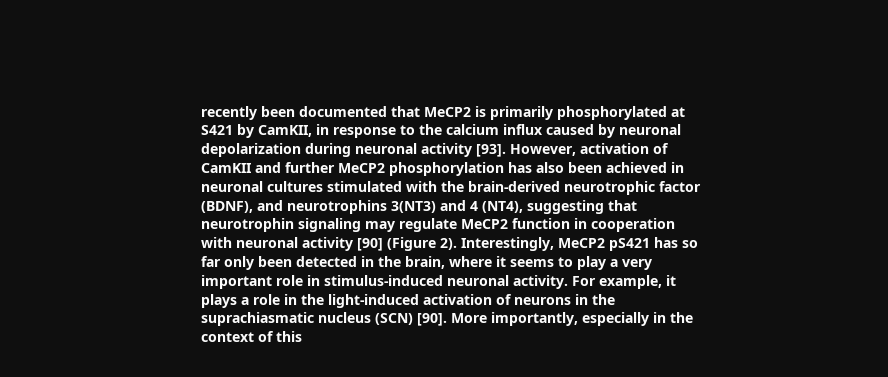recently been documented that MeCP2 is primarily phosphorylated at S421 by CamKII, in response to the calcium influx caused by neuronal depolarization during neuronal activity [93]. However, activation of CamKII and further MeCP2 phosphorylation has also been achieved in neuronal cultures stimulated with the brain-derived neurotrophic factor (BDNF), and neurotrophins 3(NT3) and 4 (NT4), suggesting that neurotrophin signaling may regulate MeCP2 function in cooperation with neuronal activity [90] (Figure 2). Interestingly, MeCP2 pS421 has so far only been detected in the brain, where it seems to play a very important role in stimulus-induced neuronal activity. For example, it plays a role in the light-induced activation of neurons in the suprachiasmatic nucleus (SCN) [90]. More importantly, especially in the context of this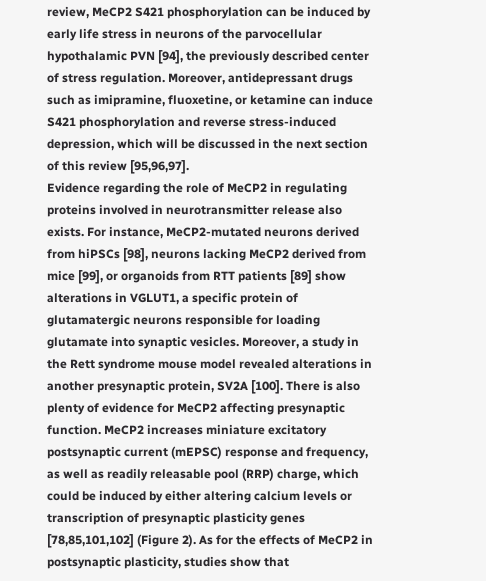review, MeCP2 S421 phosphorylation can be induced by early life stress in neurons of the parvocellular hypothalamic PVN [94], the previously described center of stress regulation. Moreover, antidepressant drugs such as imipramine, fluoxetine, or ketamine can induce S421 phosphorylation and reverse stress-induced depression, which will be discussed in the next section of this review [95,96,97].
Evidence regarding the role of MeCP2 in regulating proteins involved in neurotransmitter release also exists. For instance, MeCP2-mutated neurons derived from hiPSCs [98], neurons lacking MeCP2 derived from mice [99], or organoids from RTT patients [89] show alterations in VGLUT1, a specific protein of glutamatergic neurons responsible for loading glutamate into synaptic vesicles. Moreover, a study in the Rett syndrome mouse model revealed alterations in another presynaptic protein, SV2A [100]. There is also plenty of evidence for MeCP2 affecting presynaptic function. MeCP2 increases miniature excitatory postsynaptic current (mEPSC) response and frequency, as well as readily releasable pool (RRP) charge, which could be induced by either altering calcium levels or transcription of presynaptic plasticity genes [78,85,101,102] (Figure 2). As for the effects of MeCP2 in postsynaptic plasticity, studies show that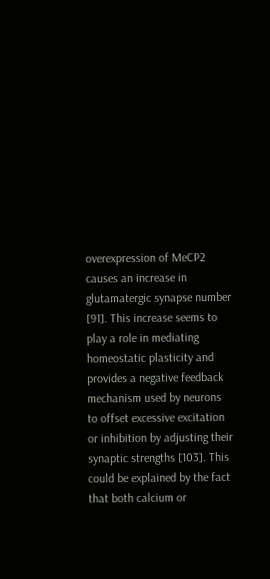overexpression of MeCP2 causes an increase in glutamatergic synapse number [91]. This increase seems to play a role in mediating homeostatic plasticity and provides a negative feedback mechanism used by neurons to offset excessive excitation or inhibition by adjusting their synaptic strengths [103]. This could be explained by the fact that both calcium or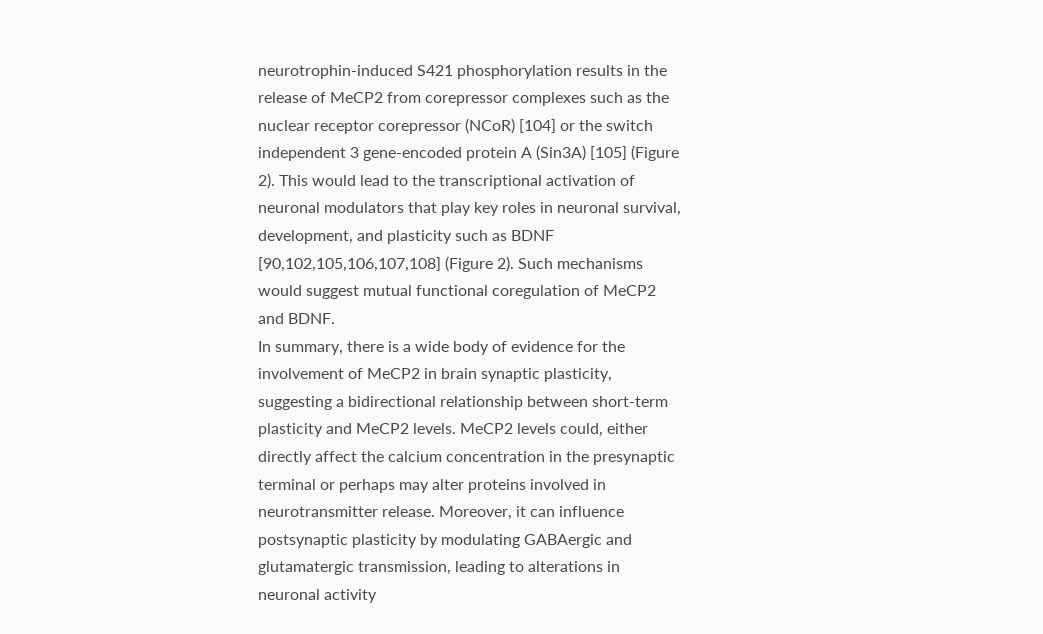neurotrophin-induced S421 phosphorylation results in the release of MeCP2 from corepressor complexes such as the nuclear receptor corepressor (NCoR) [104] or the switch independent 3 gene-encoded protein A (Sin3A) [105] (Figure 2). This would lead to the transcriptional activation of neuronal modulators that play key roles in neuronal survival, development, and plasticity such as BDNF [90,102,105,106,107,108] (Figure 2). Such mechanisms would suggest mutual functional coregulation of MeCP2 and BDNF.
In summary, there is a wide body of evidence for the involvement of MeCP2 in brain synaptic plasticity, suggesting a bidirectional relationship between short-term plasticity and MeCP2 levels. MeCP2 levels could, either directly affect the calcium concentration in the presynaptic terminal or perhaps may alter proteins involved in neurotransmitter release. Moreover, it can influence postsynaptic plasticity by modulating GABAergic and glutamatergic transmission, leading to alterations in neuronal activity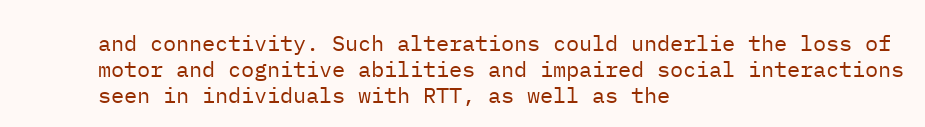and connectivity. Such alterations could underlie the loss of motor and cognitive abilities and impaired social interactions seen in individuals with RTT, as well as the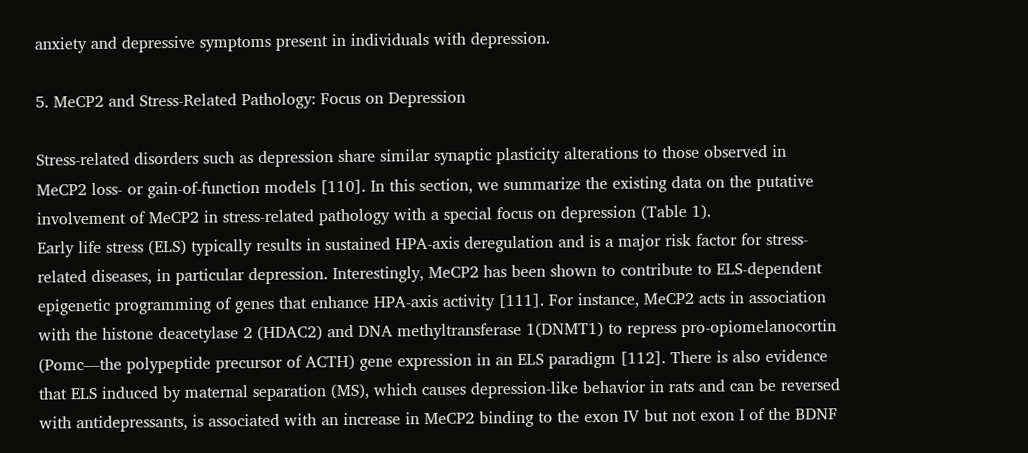anxiety and depressive symptoms present in individuals with depression.

5. MeCP2 and Stress-Related Pathology: Focus on Depression

Stress-related disorders such as depression share similar synaptic plasticity alterations to those observed in MeCP2 loss- or gain-of-function models [110]. In this section, we summarize the existing data on the putative involvement of MeCP2 in stress-related pathology with a special focus on depression (Table 1).
Early life stress (ELS) typically results in sustained HPA-axis deregulation and is a major risk factor for stress-related diseases, in particular depression. Interestingly, MeCP2 has been shown to contribute to ELS-dependent epigenetic programming of genes that enhance HPA-axis activity [111]. For instance, MeCP2 acts in association with the histone deacetylase 2 (HDAC2) and DNA methyltransferase 1(DNMT1) to repress pro-opiomelanocortin (Pomc—the polypeptide precursor of ACTH) gene expression in an ELS paradigm [112]. There is also evidence that ELS induced by maternal separation (MS), which causes depression-like behavior in rats and can be reversed with antidepressants, is associated with an increase in MeCP2 binding to the exon IV but not exon I of the BDNF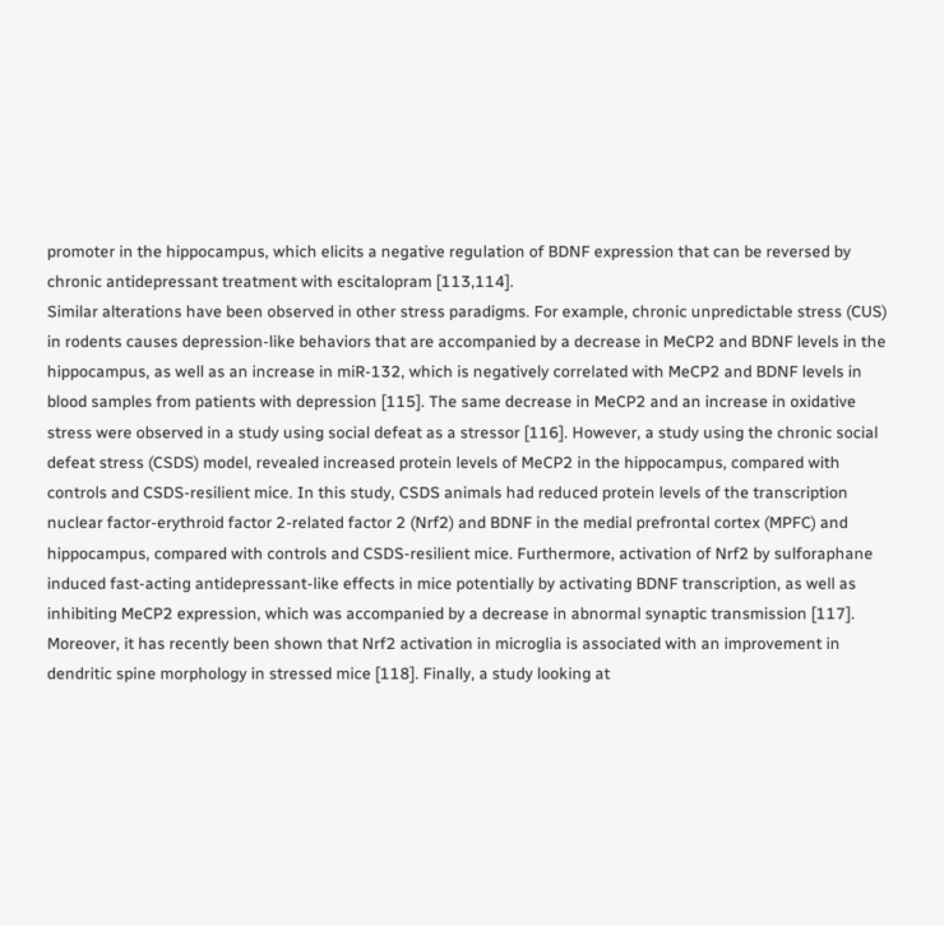promoter in the hippocampus, which elicits a negative regulation of BDNF expression that can be reversed by chronic antidepressant treatment with escitalopram [113,114].
Similar alterations have been observed in other stress paradigms. For example, chronic unpredictable stress (CUS) in rodents causes depression-like behaviors that are accompanied by a decrease in MeCP2 and BDNF levels in the hippocampus, as well as an increase in miR-132, which is negatively correlated with MeCP2 and BDNF levels in blood samples from patients with depression [115]. The same decrease in MeCP2 and an increase in oxidative stress were observed in a study using social defeat as a stressor [116]. However, a study using the chronic social defeat stress (CSDS) model, revealed increased protein levels of MeCP2 in the hippocampus, compared with controls and CSDS-resilient mice. In this study, CSDS animals had reduced protein levels of the transcription nuclear factor-erythroid factor 2-related factor 2 (Nrf2) and BDNF in the medial prefrontal cortex (MPFC) and hippocampus, compared with controls and CSDS-resilient mice. Furthermore, activation of Nrf2 by sulforaphane induced fast-acting antidepressant-like effects in mice potentially by activating BDNF transcription, as well as inhibiting MeCP2 expression, which was accompanied by a decrease in abnormal synaptic transmission [117]. Moreover, it has recently been shown that Nrf2 activation in microglia is associated with an improvement in dendritic spine morphology in stressed mice [118]. Finally, a study looking at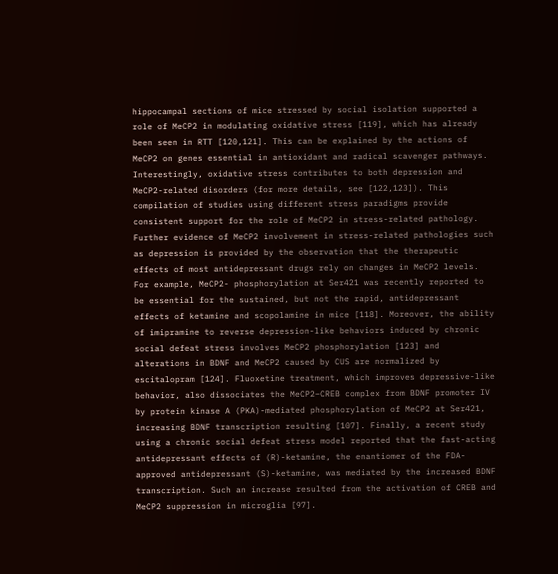hippocampal sections of mice stressed by social isolation supported a role of MeCP2 in modulating oxidative stress [119], which has already been seen in RTT [120,121]. This can be explained by the actions of MeCP2 on genes essential in antioxidant and radical scavenger pathways. Interestingly, oxidative stress contributes to both depression and MeCP2-related disorders (for more details, see [122,123]). This compilation of studies using different stress paradigms provide consistent support for the role of MeCP2 in stress-related pathology.
Further evidence of MeCP2 involvement in stress-related pathologies such as depression is provided by the observation that the therapeutic effects of most antidepressant drugs rely on changes in MeCP2 levels. For example, MeCP2- phosphorylation at Ser421 was recently reported to be essential for the sustained, but not the rapid, antidepressant effects of ketamine and scopolamine in mice [118]. Moreover, the ability of imipramine to reverse depression-like behaviors induced by chronic social defeat stress involves MeCP2 phosphorylation [123] and alterations in BDNF and MeCP2 caused by CUS are normalized by escitalopram [124]. Fluoxetine treatment, which improves depressive-like behavior, also dissociates the MeCP2–CREB complex from BDNF promoter IV by protein kinase A (PKA)-mediated phosphorylation of MeCP2 at Ser421, increasing BDNF transcription resulting [107]. Finally, a recent study using a chronic social defeat stress model reported that the fast-acting antidepressant effects of (R)-ketamine, the enantiomer of the FDA-approved antidepressant (S)-ketamine, was mediated by the increased BDNF transcription. Such an increase resulted from the activation of CREB and MeCP2 suppression in microglia [97].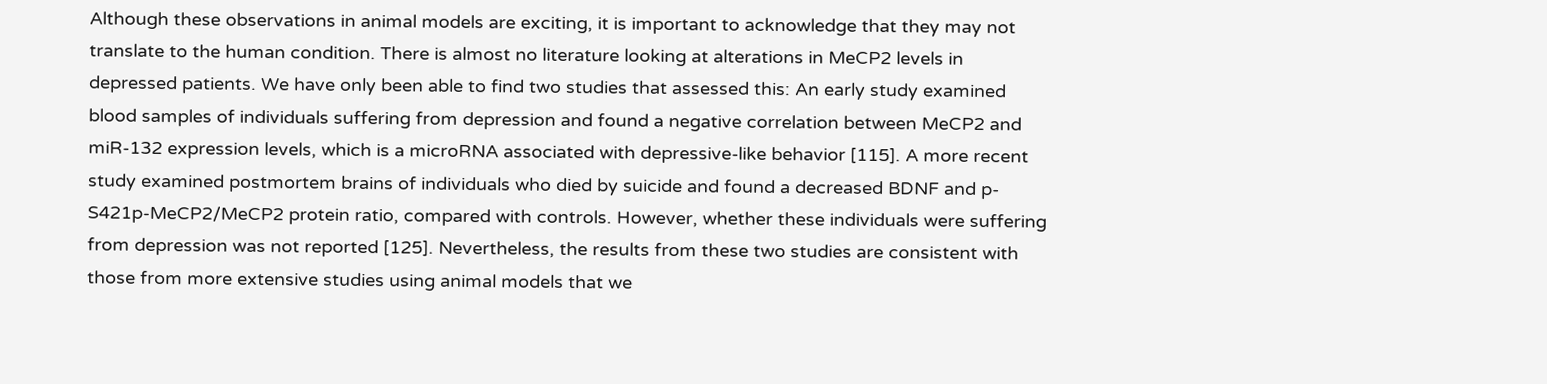Although these observations in animal models are exciting, it is important to acknowledge that they may not translate to the human condition. There is almost no literature looking at alterations in MeCP2 levels in depressed patients. We have only been able to find two studies that assessed this: An early study examined blood samples of individuals suffering from depression and found a negative correlation between MeCP2 and miR-132 expression levels, which is a microRNA associated with depressive-like behavior [115]. A more recent study examined postmortem brains of individuals who died by suicide and found a decreased BDNF and p-S421p-MeCP2/MeCP2 protein ratio, compared with controls. However, whether these individuals were suffering from depression was not reported [125]. Nevertheless, the results from these two studies are consistent with those from more extensive studies using animal models that we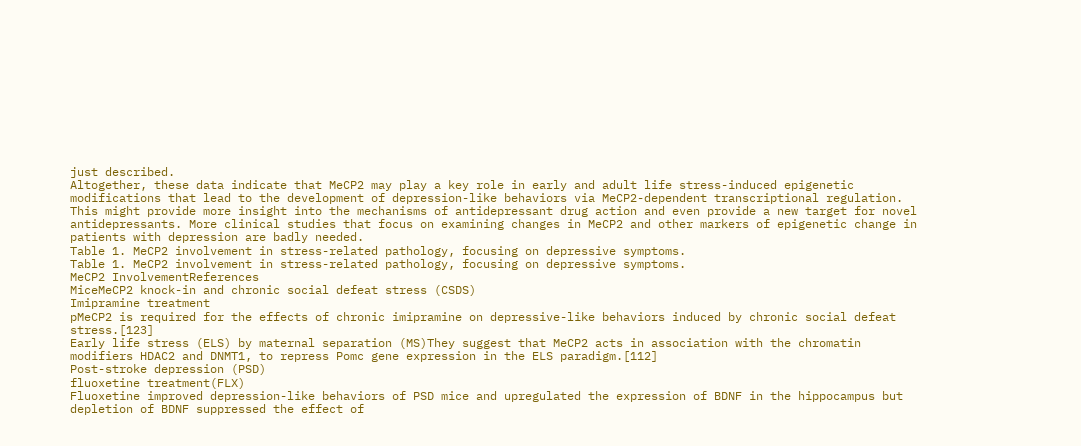just described.
Altogether, these data indicate that MeCP2 may play a key role in early and adult life stress-induced epigenetic modifications that lead to the development of depression-like behaviors via MeCP2-dependent transcriptional regulation. This might provide more insight into the mechanisms of antidepressant drug action and even provide a new target for novel antidepressants. More clinical studies that focus on examining changes in MeCP2 and other markers of epigenetic change in patients with depression are badly needed.
Table 1. MeCP2 involvement in stress-related pathology, focusing on depressive symptoms.
Table 1. MeCP2 involvement in stress-related pathology, focusing on depressive symptoms.
MeCP2 InvolvementReferences
MiceMeCP2 knock-in and chronic social defeat stress (CSDS)
Imipramine treatment
pMeCP2 is required for the effects of chronic imipramine on depressive-like behaviors induced by chronic social defeat stress.[123]
Early life stress (ELS) by maternal separation (MS)They suggest that MeCP2 acts in association with the chromatin modifiers HDAC2 and DNMT1, to repress Pomc gene expression in the ELS paradigm.[112]
Post-stroke depression (PSD)
fluoxetine treatment(FLX)
Fluoxetine improved depression-like behaviors of PSD mice and upregulated the expression of BDNF in the hippocampus but depletion of BDNF suppressed the effect of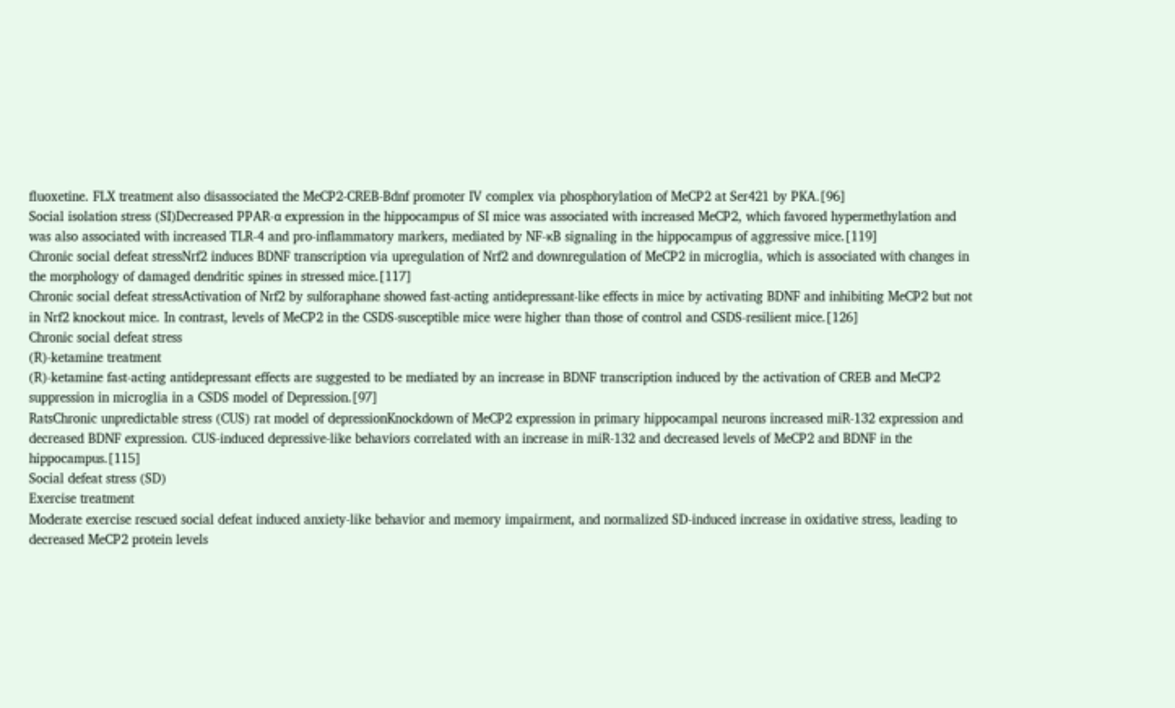fluoxetine. FLX treatment also disassociated the MeCP2-CREB-Bdnf promoter IV complex via phosphorylation of MeCP2 at Ser421 by PKA.[96]
Social isolation stress (SI)Decreased PPAR-α expression in the hippocampus of SI mice was associated with increased MeCP2, which favored hypermethylation and was also associated with increased TLR-4 and pro-inflammatory markers, mediated by NF-κB signaling in the hippocampus of aggressive mice.[119]
Chronic social defeat stressNrf2 induces BDNF transcription via upregulation of Nrf2 and downregulation of MeCP2 in microglia, which is associated with changes in the morphology of damaged dendritic spines in stressed mice.[117]
Chronic social defeat stressActivation of Nrf2 by sulforaphane showed fast-acting antidepressant-like effects in mice by activating BDNF and inhibiting MeCP2 but not in Nrf2 knockout mice. In contrast, levels of MeCP2 in the CSDS-susceptible mice were higher than those of control and CSDS-resilient mice.[126]
Chronic social defeat stress
(R)-ketamine treatment
(R)-ketamine fast-acting antidepressant effects are suggested to be mediated by an increase in BDNF transcription induced by the activation of CREB and MeCP2 suppression in microglia in a CSDS model of Depression.[97]
RatsChronic unpredictable stress (CUS) rat model of depressionKnockdown of MeCP2 expression in primary hippocampal neurons increased miR-132 expression and decreased BDNF expression. CUS-induced depressive-like behaviors correlated with an increase in miR-132 and decreased levels of MeCP2 and BDNF in the hippocampus.[115]
Social defeat stress (SD)
Exercise treatment
Moderate exercise rescued social defeat induced anxiety-like behavior and memory impairment, and normalized SD-induced increase in oxidative stress, leading to decreased MeCP2 protein levels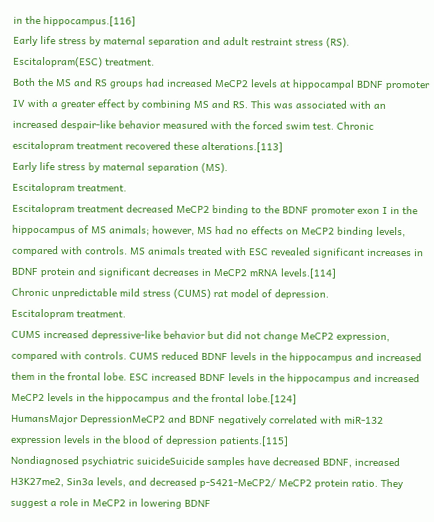in the hippocampus.[116]
Early life stress by maternal separation and adult restraint stress (RS).
Escitalopram(ESC) treatment.
Both the MS and RS groups had increased MeCP2 levels at hippocampal BDNF promoter IV with a greater effect by combining MS and RS. This was associated with an increased despair-like behavior measured with the forced swim test. Chronic escitalopram treatment recovered these alterations.[113]
Early life stress by maternal separation (MS).
Escitalopram treatment.
Escitalopram treatment decreased MeCP2 binding to the BDNF promoter exon I in the hippocampus of MS animals; however, MS had no effects on MeCP2 binding levels, compared with controls. MS animals treated with ESC revealed significant increases in BDNF protein and significant decreases in MeCP2 mRNA levels.[114]
Chronic unpredictable mild stress (CUMS) rat model of depression.
Escitalopram treatment.
CUMS increased depressive-like behavior but did not change MeCP2 expression, compared with controls. CUMS reduced BDNF levels in the hippocampus and increased them in the frontal lobe. ESC increased BDNF levels in the hippocampus and increased MeCP2 levels in the hippocampus and the frontal lobe.[124]
HumansMajor DepressionMeCP2 and BDNF negatively correlated with miR-132 expression levels in the blood of depression patients.[115]
Nondiagnosed psychiatric suicideSuicide samples have decreased BDNF, increased H3K27me2, Sin3a levels, and decreased p-S421-MeCP2/ MeCP2 protein ratio. They suggest a role in MeCP2 in lowering BDNF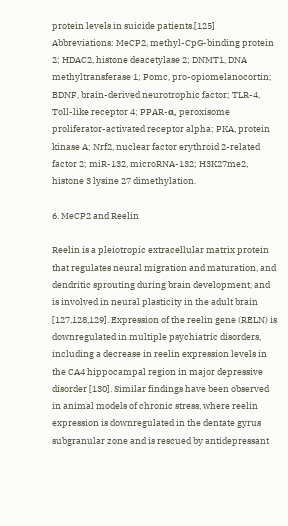protein levels in suicide patients.[125]
Abbreviations: MeCP2, methyl-CpG-binding protein 2; HDAC2, histone deacetylase 2; DNMT1, DNA methyltransferase 1; Pomc, pro-opiomelanocortin; BDNF, brain-derived neurotrophic factor; TLR-4, Toll-like receptor 4; PPAR-α, peroxisome proliferator-activated receptor alpha; PKA, protein kinase A; Nrf2, nuclear factor erythroid 2-related factor 2; miR-132, microRNA-132; H3K27me2, histone 3 lysine 27 dimethylation.

6. MeCP2 and Reelin

Reelin is a pleiotropic extracellular matrix protein that regulates neural migration and maturation, and dendritic sprouting during brain development, and is involved in neural plasticity in the adult brain [127,128,129]. Expression of the reelin gene (RELN) is downregulated in multiple psychiatric disorders, including a decrease in reelin expression levels in the CA4 hippocampal region in major depressive disorder [130]. Similar findings have been observed in animal models of chronic stress, where reelin expression is downregulated in the dentate gyrus subgranular zone and is rescued by antidepressant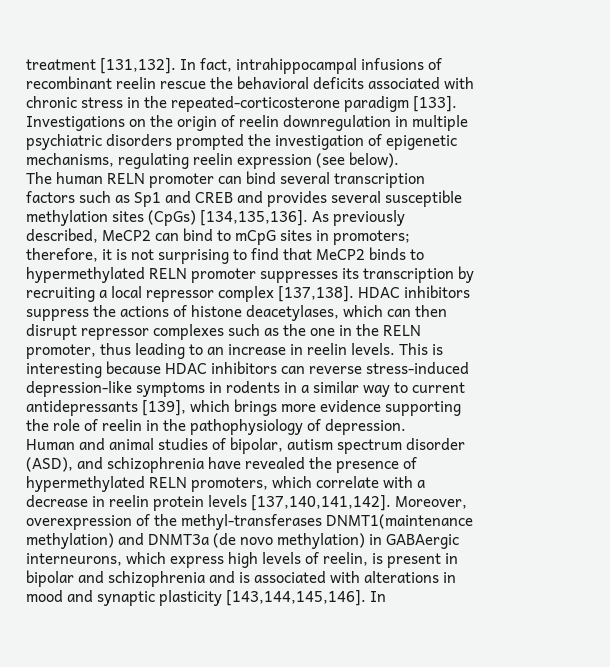treatment [131,132]. In fact, intrahippocampal infusions of recombinant reelin rescue the behavioral deficits associated with chronic stress in the repeated-corticosterone paradigm [133]. Investigations on the origin of reelin downregulation in multiple psychiatric disorders prompted the investigation of epigenetic mechanisms, regulating reelin expression (see below).
The human RELN promoter can bind several transcription factors such as Sp1 and CREB and provides several susceptible methylation sites (CpGs) [134,135,136]. As previously described, MeCP2 can bind to mCpG sites in promoters; therefore, it is not surprising to find that MeCP2 binds to hypermethylated RELN promoter suppresses its transcription by recruiting a local repressor complex [137,138]. HDAC inhibitors suppress the actions of histone deacetylases, which can then disrupt repressor complexes such as the one in the RELN promoter, thus leading to an increase in reelin levels. This is interesting because HDAC inhibitors can reverse stress-induced depression-like symptoms in rodents in a similar way to current antidepressants [139], which brings more evidence supporting the role of reelin in the pathophysiology of depression.
Human and animal studies of bipolar, autism spectrum disorder (ASD), and schizophrenia have revealed the presence of hypermethylated RELN promoters, which correlate with a decrease in reelin protein levels [137,140,141,142]. Moreover, overexpression of the methyl-transferases DNMT1(maintenance methylation) and DNMT3a (de novo methylation) in GABAergic interneurons, which express high levels of reelin, is present in bipolar and schizophrenia and is associated with alterations in mood and synaptic plasticity [143,144,145,146]. In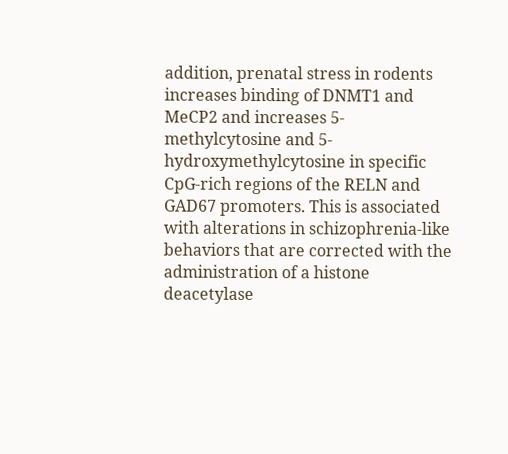addition, prenatal stress in rodents increases binding of DNMT1 and MeCP2 and increases 5-methylcytosine and 5-hydroxymethylcytosine in specific CpG-rich regions of the RELN and GAD67 promoters. This is associated with alterations in schizophrenia-like behaviors that are corrected with the administration of a histone deacetylase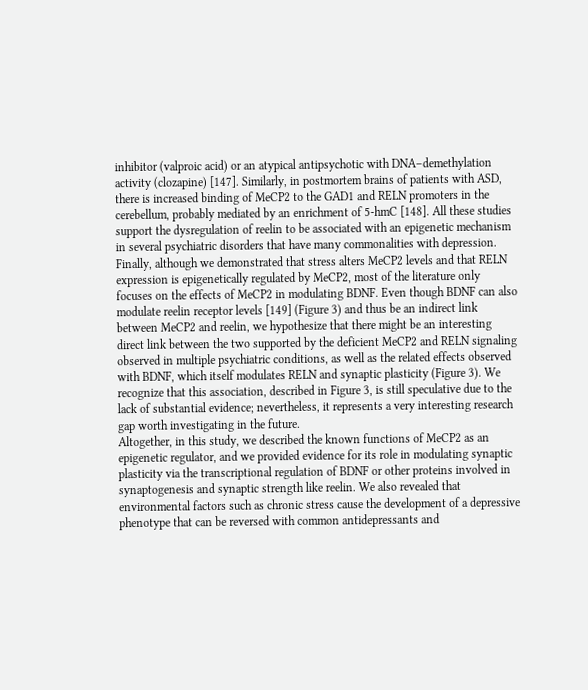inhibitor (valproic acid) or an atypical antipsychotic with DNA–demethylation activity (clozapine) [147]. Similarly, in postmortem brains of patients with ASD, there is increased binding of MeCP2 to the GAD1 and RELN promoters in the cerebellum, probably mediated by an enrichment of 5-hmC [148]. All these studies support the dysregulation of reelin to be associated with an epigenetic mechanism in several psychiatric disorders that have many commonalities with depression.
Finally, although we demonstrated that stress alters MeCP2 levels and that RELN expression is epigenetically regulated by MeCP2, most of the literature only focuses on the effects of MeCP2 in modulating BDNF. Even though BDNF can also modulate reelin receptor levels [149] (Figure 3) and thus be an indirect link between MeCP2 and reelin, we hypothesize that there might be an interesting direct link between the two supported by the deficient MeCP2 and RELN signaling observed in multiple psychiatric conditions, as well as the related effects observed with BDNF, which itself modulates RELN and synaptic plasticity (Figure 3). We recognize that this association, described in Figure 3, is still speculative due to the lack of substantial evidence; nevertheless, it represents a very interesting research gap worth investigating in the future.
Altogether, in this study, we described the known functions of MeCP2 as an epigenetic regulator, and we provided evidence for its role in modulating synaptic plasticity via the transcriptional regulation of BDNF or other proteins involved in synaptogenesis and synaptic strength like reelin. We also revealed that environmental factors such as chronic stress cause the development of a depressive phenotype that can be reversed with common antidepressants and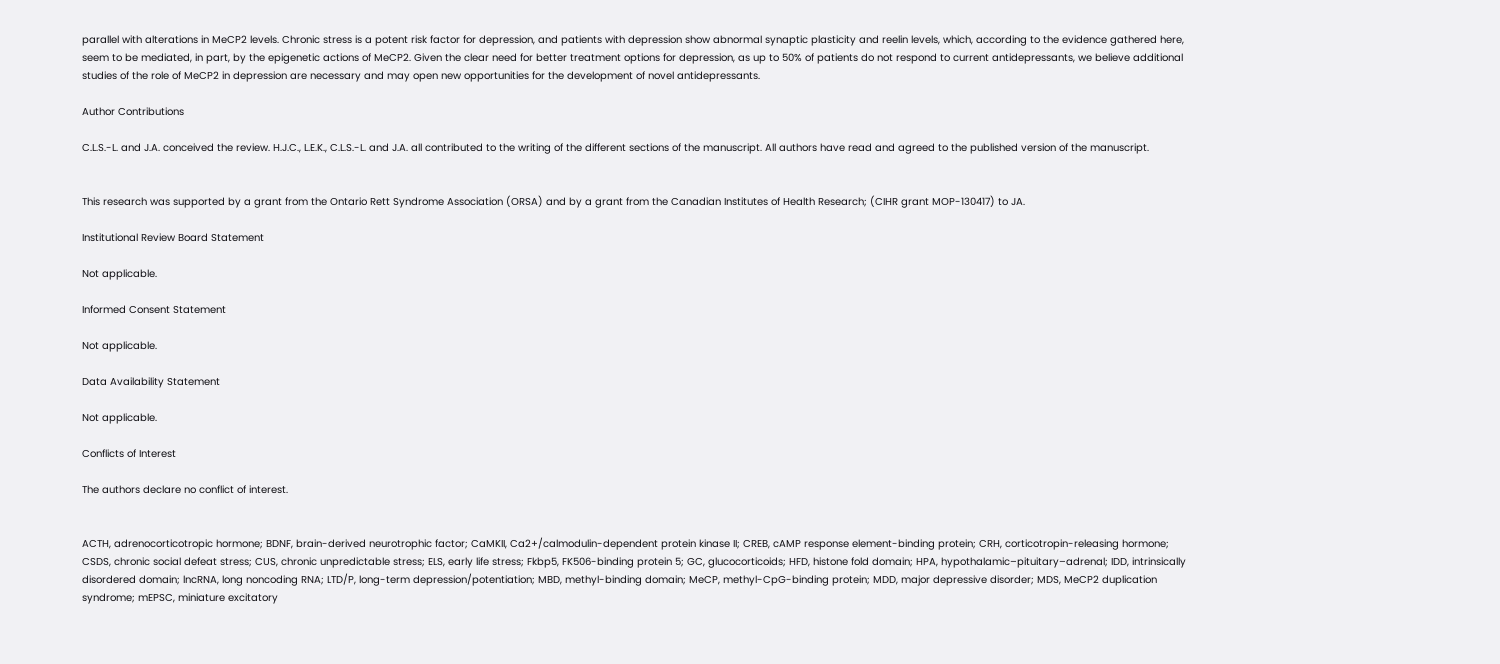parallel with alterations in MeCP2 levels. Chronic stress is a potent risk factor for depression, and patients with depression show abnormal synaptic plasticity and reelin levels, which, according to the evidence gathered here, seem to be mediated, in part, by the epigenetic actions of MeCP2. Given the clear need for better treatment options for depression, as up to 50% of patients do not respond to current antidepressants, we believe additional studies of the role of MeCP2 in depression are necessary and may open new opportunities for the development of novel antidepressants.

Author Contributions

C.L.S.-L. and J.A. conceived the review. H.J.C., L.E.K., C.L.S.-L. and J.A. all contributed to the writing of the different sections of the manuscript. All authors have read and agreed to the published version of the manuscript.


This research was supported by a grant from the Ontario Rett Syndrome Association (ORSA) and by a grant from the Canadian Institutes of Health Research; (CIHR grant MOP-130417) to JA.

Institutional Review Board Statement

Not applicable.

Informed Consent Statement

Not applicable.

Data Availability Statement

Not applicable.

Conflicts of Interest

The authors declare no conflict of interest.


ACTH, adrenocorticotropic hormone; BDNF, brain-derived neurotrophic factor; CaMKII, Ca2+/calmodulin-dependent protein kinase II; CREB, cAMP response element-binding protein; CRH, corticotropin-releasing hormone; CSDS, chronic social defeat stress; CUS, chronic unpredictable stress; ELS, early life stress; Fkbp5, FK506-binding protein 5; GC, glucocorticoids; HFD, histone fold domain; HPA, hypothalamic–pituitary–adrenal; IDD, intrinsically disordered domain; lncRNA, long noncoding RNA; LTD/P, long-term depression/potentiation; MBD, methyl-binding domain; MeCP, methyl-CpG-binding protein; MDD, major depressive disorder; MDS, MeCP2 duplication syndrome; mEPSC, miniature excitatory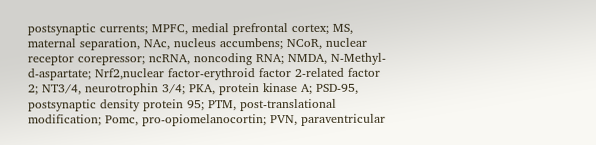postsynaptic currents; MPFC, medial prefrontal cortex; MS, maternal separation, NAc, nucleus accumbens; NCoR, nuclear receptor corepressor; ncRNA, noncoding RNA; NMDA, N-Methyl-d-aspartate; Nrf2,nuclear factor-erythroid factor 2-related factor 2; NT3/4, neurotrophin 3/4; PKA, protein kinase A; PSD-95, postsynaptic density protein 95; PTM, post-translational modification; Pomc, pro-opiomelanocortin; PVN, paraventricular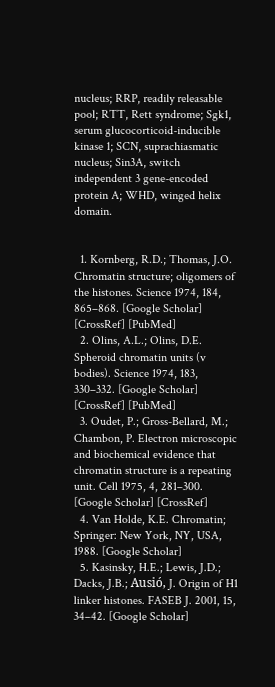nucleus; RRP, readily releasable pool; RTT, Rett syndrome; Sgk1, serum glucocorticoid-inducible kinase 1; SCN, suprachiasmatic nucleus; Sin3A, switch independent 3 gene-encoded protein A; WHD, winged helix domain.


  1. Kornberg, R.D.; Thomas, J.O. Chromatin structure; oligomers of the histones. Science 1974, 184, 865–868. [Google Scholar] [CrossRef] [PubMed]
  2. Olins, A.L.; Olins, D.E. Spheroid chromatin units (v bodies). Science 1974, 183, 330–332. [Google Scholar] [CrossRef] [PubMed]
  3. Oudet, P.; Gross-Bellard, M.; Chambon, P. Electron microscopic and biochemical evidence that chromatin structure is a repeating unit. Cell 1975, 4, 281–300. [Google Scholar] [CrossRef]
  4. Van Holde, K.E. Chromatin; Springer: New York, NY, USA, 1988. [Google Scholar]
  5. Kasinsky, H.E.; Lewis, J.D.; Dacks, J.B.; Ausió, J. Origin of H1 linker histones. FASEB J. 2001, 15, 34–42. [Google Scholar]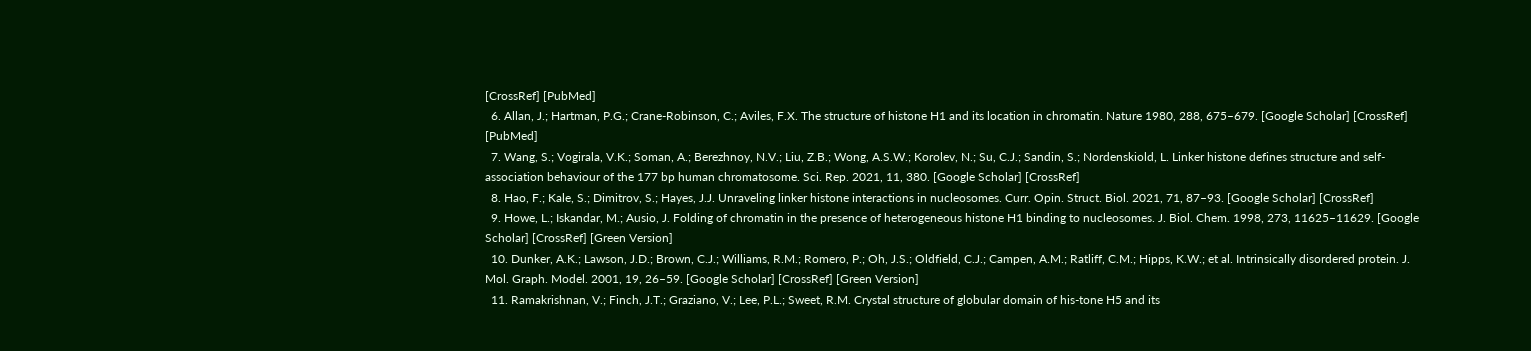[CrossRef] [PubMed]
  6. Allan, J.; Hartman, P.G.; Crane-Robinson, C.; Aviles, F.X. The structure of histone H1 and its location in chromatin. Nature 1980, 288, 675–679. [Google Scholar] [CrossRef] [PubMed]
  7. Wang, S.; Vogirala, V.K.; Soman, A.; Berezhnoy, N.V.; Liu, Z.B.; Wong, A.S.W.; Korolev, N.; Su, C.J.; Sandin, S.; Nordenskiold, L. Linker histone defines structure and self-association behaviour of the 177 bp human chromatosome. Sci. Rep. 2021, 11, 380. [Google Scholar] [CrossRef]
  8. Hao, F.; Kale, S.; Dimitrov, S.; Hayes, J.J. Unraveling linker histone interactions in nucleosomes. Curr. Opin. Struct. Biol. 2021, 71, 87–93. [Google Scholar] [CrossRef]
  9. Howe, L.; Iskandar, M.; Ausio, J. Folding of chromatin in the presence of heterogeneous histone H1 binding to nucleosomes. J. Biol. Chem. 1998, 273, 11625–11629. [Google Scholar] [CrossRef] [Green Version]
  10. Dunker, A.K.; Lawson, J.D.; Brown, C.J.; Williams, R.M.; Romero, P.; Oh, J.S.; Oldfield, C.J.; Campen, A.M.; Ratliff, C.M.; Hipps, K.W.; et al. Intrinsically disordered protein. J. Mol. Graph. Model. 2001, 19, 26–59. [Google Scholar] [CrossRef] [Green Version]
  11. Ramakrishnan, V.; Finch, J.T.; Graziano, V.; Lee, P.L.; Sweet, R.M. Crystal structure of globular domain of his-tone H5 and its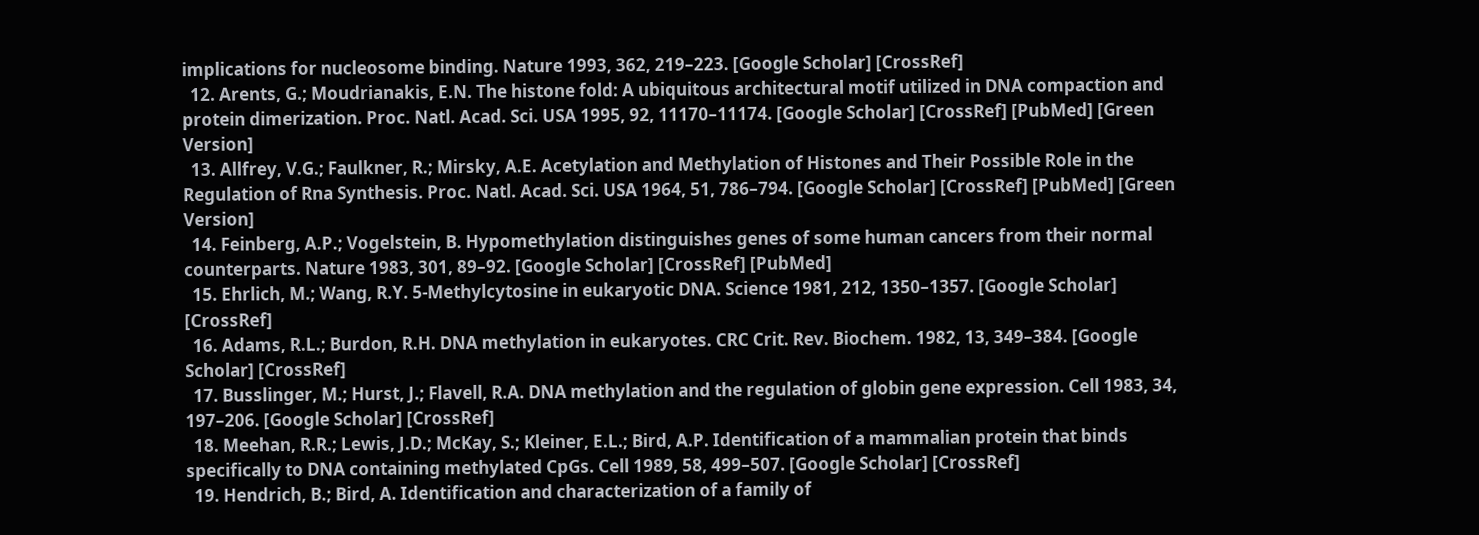implications for nucleosome binding. Nature 1993, 362, 219–223. [Google Scholar] [CrossRef]
  12. Arents, G.; Moudrianakis, E.N. The histone fold: A ubiquitous architectural motif utilized in DNA compaction and protein dimerization. Proc. Natl. Acad. Sci. USA 1995, 92, 11170–11174. [Google Scholar] [CrossRef] [PubMed] [Green Version]
  13. Allfrey, V.G.; Faulkner, R.; Mirsky, A.E. Acetylation and Methylation of Histones and Their Possible Role in the Regulation of Rna Synthesis. Proc. Natl. Acad. Sci. USA 1964, 51, 786–794. [Google Scholar] [CrossRef] [PubMed] [Green Version]
  14. Feinberg, A.P.; Vogelstein, B. Hypomethylation distinguishes genes of some human cancers from their normal counterparts. Nature 1983, 301, 89–92. [Google Scholar] [CrossRef] [PubMed]
  15. Ehrlich, M.; Wang, R.Y. 5-Methylcytosine in eukaryotic DNA. Science 1981, 212, 1350–1357. [Google Scholar] [CrossRef]
  16. Adams, R.L.; Burdon, R.H. DNA methylation in eukaryotes. CRC Crit. Rev. Biochem. 1982, 13, 349–384. [Google Scholar] [CrossRef]
  17. Busslinger, M.; Hurst, J.; Flavell, R.A. DNA methylation and the regulation of globin gene expression. Cell 1983, 34, 197–206. [Google Scholar] [CrossRef]
  18. Meehan, R.R.; Lewis, J.D.; McKay, S.; Kleiner, E.L.; Bird, A.P. Identification of a mammalian protein that binds specifically to DNA containing methylated CpGs. Cell 1989, 58, 499–507. [Google Scholar] [CrossRef]
  19. Hendrich, B.; Bird, A. Identification and characterization of a family of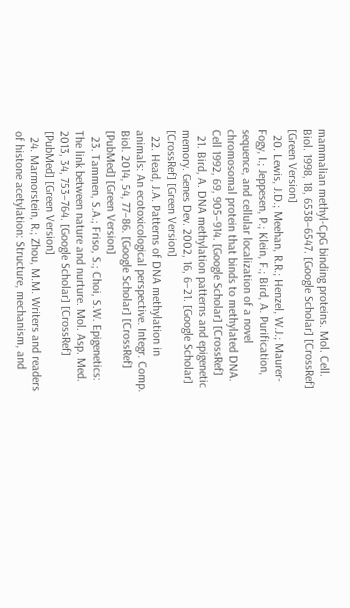mammalian methyl-CpG binding proteins. Mol. Cell. Biol. 1998, 18, 6538–6547. [Google Scholar] [CrossRef] [Green Version]
  20. Lewis, J.D.; Meehan, R.R.; Henzel, W.J.; Maurer-Fogy, I.; Jeppesen, P.; Klein, F.; Bird, A. Purification, sequence, and cellular localization of a novel chromosomal protein that binds to methylated DNA. Cell 1992, 69, 905–914. [Google Scholar] [CrossRef]
  21. Bird, A. DNA methylation patterns and epigenetic memory. Genes Dev. 2002, 16, 6–21. [Google Scholar] [CrossRef] [Green Version]
  22. Head, J.A. Patterns of DNA methylation in animals: An ecotoxicological perspective. Integr. Comp. Biol. 2014, 54, 77–86. [Google Scholar] [CrossRef] [PubMed] [Green Version]
  23. Tammen, S.A.; Friso, S.; Choi, S.W. Epigenetics: The link between nature and nurture. Mol. Asp. Med. 2013, 34, 753–764. [Google Scholar] [CrossRef] [PubMed] [Green Version]
  24. Marmorstein, R.; Zhou, M.M. Writers and readers of histone acetylation: Structure, mechanism, and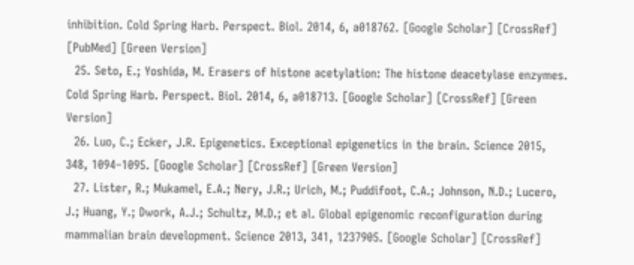inhibition. Cold Spring Harb. Perspect. Biol. 2014, 6, a018762. [Google Scholar] [CrossRef] [PubMed] [Green Version]
  25. Seto, E.; Yoshida, M. Erasers of histone acetylation: The histone deacetylase enzymes. Cold Spring Harb. Perspect. Biol. 2014, 6, a018713. [Google Scholar] [CrossRef] [Green Version]
  26. Luo, C.; Ecker, J.R. Epigenetics. Exceptional epigenetics in the brain. Science 2015, 348, 1094–1095. [Google Scholar] [CrossRef] [Green Version]
  27. Lister, R.; Mukamel, E.A.; Nery, J.R.; Urich, M.; Puddifoot, C.A.; Johnson, N.D.; Lucero, J.; Huang, Y.; Dwork, A.J.; Schultz, M.D.; et al. Global epigenomic reconfiguration during mammalian brain development. Science 2013, 341, 1237905. [Google Scholar] [CrossRef]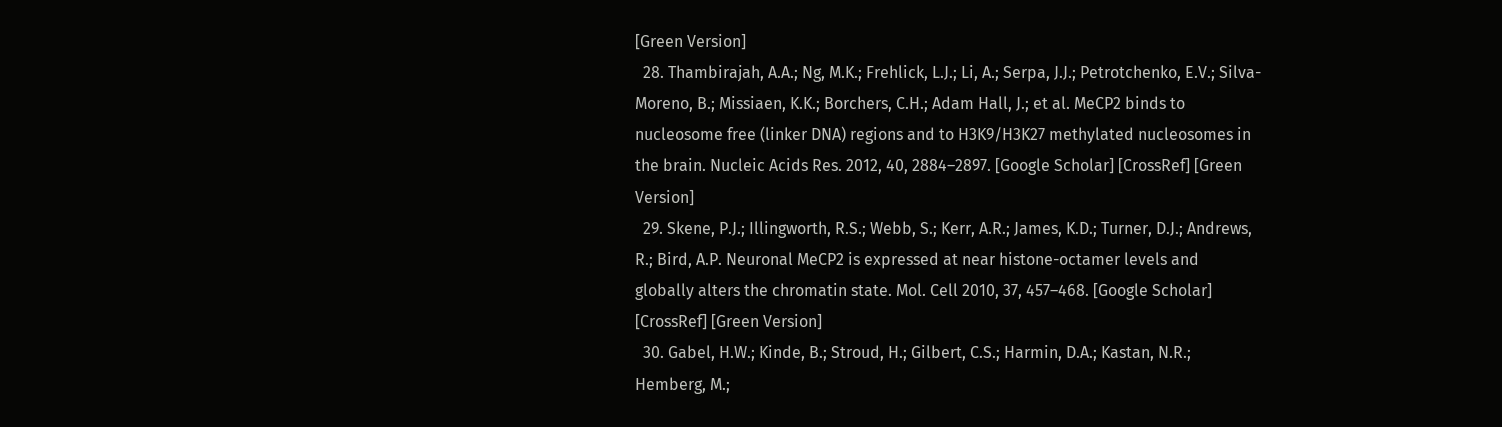[Green Version]
  28. Thambirajah, A.A.; Ng, M.K.; Frehlick, L.J.; Li, A.; Serpa, J.J.; Petrotchenko, E.V.; Silva-Moreno, B.; Missiaen, K.K.; Borchers, C.H.; Adam Hall, J.; et al. MeCP2 binds to nucleosome free (linker DNA) regions and to H3K9/H3K27 methylated nucleosomes in the brain. Nucleic Acids Res. 2012, 40, 2884–2897. [Google Scholar] [CrossRef] [Green Version]
  29. Skene, P.J.; Illingworth, R.S.; Webb, S.; Kerr, A.R.; James, K.D.; Turner, D.J.; Andrews, R.; Bird, A.P. Neuronal MeCP2 is expressed at near histone-octamer levels and globally alters the chromatin state. Mol. Cell 2010, 37, 457–468. [Google Scholar] [CrossRef] [Green Version]
  30. Gabel, H.W.; Kinde, B.; Stroud, H.; Gilbert, C.S.; Harmin, D.A.; Kastan, N.R.; Hemberg, M.;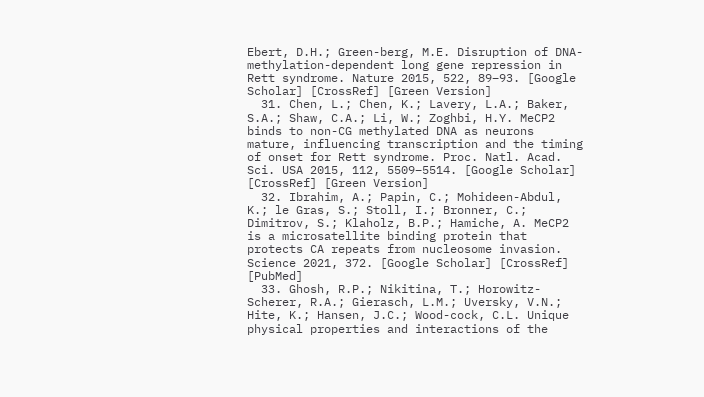Ebert, D.H.; Green-berg, M.E. Disruption of DNA-methylation-dependent long gene repression in Rett syndrome. Nature 2015, 522, 89–93. [Google Scholar] [CrossRef] [Green Version]
  31. Chen, L.; Chen, K.; Lavery, L.A.; Baker, S.A.; Shaw, C.A.; Li, W.; Zoghbi, H.Y. MeCP2 binds to non-CG methylated DNA as neurons mature, influencing transcription and the timing of onset for Rett syndrome. Proc. Natl. Acad. Sci. USA 2015, 112, 5509–5514. [Google Scholar] [CrossRef] [Green Version]
  32. Ibrahim, A.; Papin, C.; Mohideen-Abdul, K.; le Gras, S.; Stoll, I.; Bronner, C.; Dimitrov, S.; Klaholz, B.P.; Hamiche, A. MeCP2 is a microsatellite binding protein that protects CA repeats from nucleosome invasion. Science 2021, 372. [Google Scholar] [CrossRef] [PubMed]
  33. Ghosh, R.P.; Nikitina, T.; Horowitz-Scherer, R.A.; Gierasch, L.M.; Uversky, V.N.; Hite, K.; Hansen, J.C.; Wood-cock, C.L. Unique physical properties and interactions of the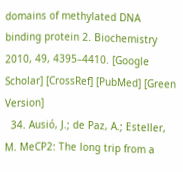domains of methylated DNA binding protein 2. Biochemistry 2010, 49, 4395–4410. [Google Scholar] [CrossRef] [PubMed] [Green Version]
  34. Ausió, J.; de Paz, A.; Esteller, M. MeCP2: The long trip from a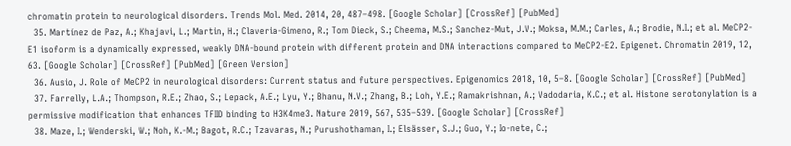chromatin protein to neurological disorders. Trends Mol. Med. 2014, 20, 487–498. [Google Scholar] [CrossRef] [PubMed]
  35. Martínez de Paz, A.; Khajavi, L.; Martin, H.; Claveria-Gimeno, R.; Tom Dieck, S.; Cheema, M.S.; Sanchez-Mut, J.V.; Moksa, M.M.; Carles, A.; Brodie, N.I.; et al. MeCP2-E1 isoform is a dynamically expressed, weakly DNA-bound protein with different protein and DNA interactions compared to MeCP2-E2. Epigenet. Chromatin 2019, 12, 63. [Google Scholar] [CrossRef] [PubMed] [Green Version]
  36. Ausio, J. Role of MeCP2 in neurological disorders: Current status and future perspectives. Epigenomics 2018, 10, 5–8. [Google Scholar] [CrossRef] [PubMed]
  37. Farrelly, L.A.; Thompson, R.E.; Zhao, S.; Lepack, A.E.; Lyu, Y.; Bhanu, N.V.; Zhang, B.; Loh, Y.E.; Ramakrishnan, A.; Vadodaria, K.C.; et al. Histone serotonylation is a permissive modification that enhances TFIID binding to H3K4me3. Nature 2019, 567, 535–539. [Google Scholar] [CrossRef]
  38. Maze, I.; Wenderski, W.; Noh, K.-M.; Bagot, R.C.; Tzavaras, N.; Purushothaman, I.; Elsässer, S.J.; Guo, Y.; Io-nete, C.;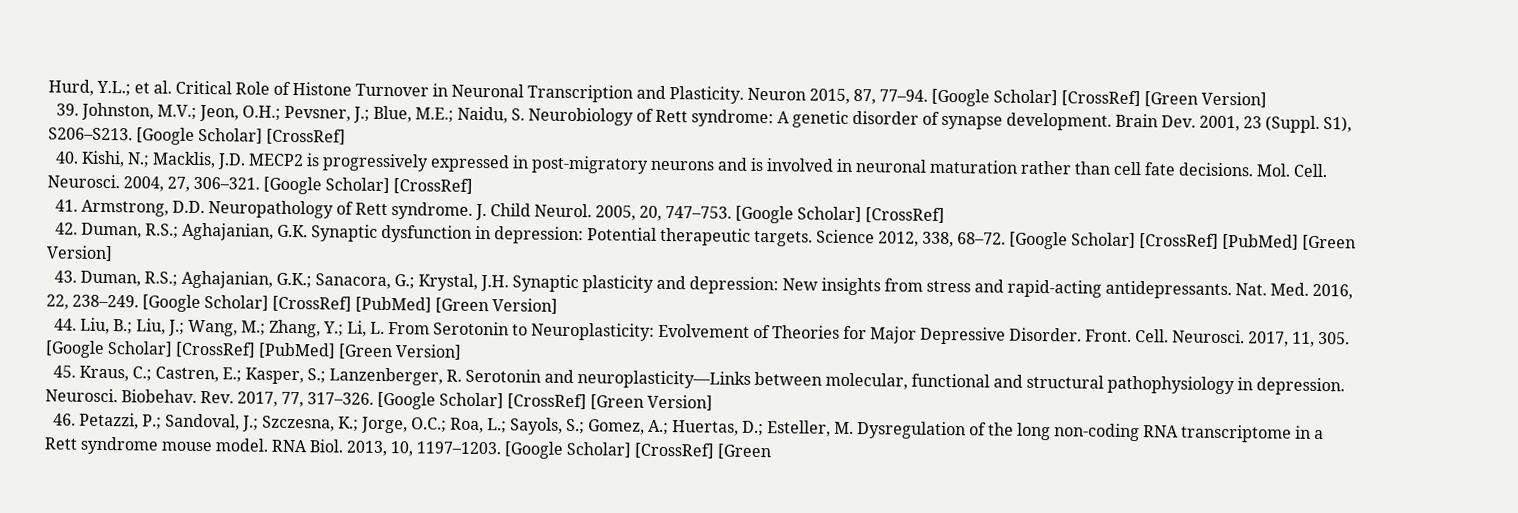Hurd, Y.L.; et al. Critical Role of Histone Turnover in Neuronal Transcription and Plasticity. Neuron 2015, 87, 77–94. [Google Scholar] [CrossRef] [Green Version]
  39. Johnston, M.V.; Jeon, O.H.; Pevsner, J.; Blue, M.E.; Naidu, S. Neurobiology of Rett syndrome: A genetic disorder of synapse development. Brain Dev. 2001, 23 (Suppl. S1), S206–S213. [Google Scholar] [CrossRef]
  40. Kishi, N.; Macklis, J.D. MECP2 is progressively expressed in post-migratory neurons and is involved in neuronal maturation rather than cell fate decisions. Mol. Cell. Neurosci. 2004, 27, 306–321. [Google Scholar] [CrossRef]
  41. Armstrong, D.D. Neuropathology of Rett syndrome. J. Child Neurol. 2005, 20, 747–753. [Google Scholar] [CrossRef]
  42. Duman, R.S.; Aghajanian, G.K. Synaptic dysfunction in depression: Potential therapeutic targets. Science 2012, 338, 68–72. [Google Scholar] [CrossRef] [PubMed] [Green Version]
  43. Duman, R.S.; Aghajanian, G.K.; Sanacora, G.; Krystal, J.H. Synaptic plasticity and depression: New insights from stress and rapid-acting antidepressants. Nat. Med. 2016, 22, 238–249. [Google Scholar] [CrossRef] [PubMed] [Green Version]
  44. Liu, B.; Liu, J.; Wang, M.; Zhang, Y.; Li, L. From Serotonin to Neuroplasticity: Evolvement of Theories for Major Depressive Disorder. Front. Cell. Neurosci. 2017, 11, 305. [Google Scholar] [CrossRef] [PubMed] [Green Version]
  45. Kraus, C.; Castren, E.; Kasper, S.; Lanzenberger, R. Serotonin and neuroplasticity—Links between molecular, functional and structural pathophysiology in depression. Neurosci. Biobehav. Rev. 2017, 77, 317–326. [Google Scholar] [CrossRef] [Green Version]
  46. Petazzi, P.; Sandoval, J.; Szczesna, K.; Jorge, O.C.; Roa, L.; Sayols, S.; Gomez, A.; Huertas, D.; Esteller, M. Dysregulation of the long non-coding RNA transcriptome in a Rett syndrome mouse model. RNA Biol. 2013, 10, 1197–1203. [Google Scholar] [CrossRef] [Green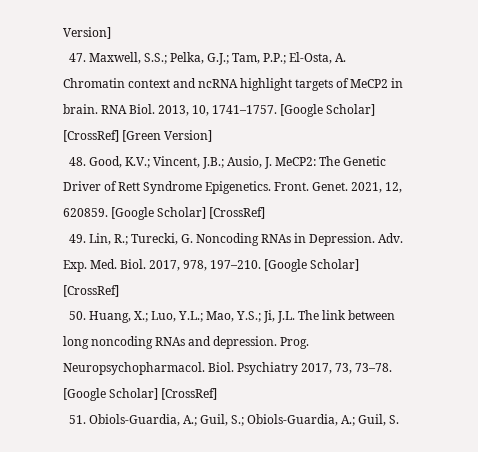Version]
  47. Maxwell, S.S.; Pelka, G.J.; Tam, P.P.; El-Osta, A. Chromatin context and ncRNA highlight targets of MeCP2 in brain. RNA Biol. 2013, 10, 1741–1757. [Google Scholar] [CrossRef] [Green Version]
  48. Good, K.V.; Vincent, J.B.; Ausio, J. MeCP2: The Genetic Driver of Rett Syndrome Epigenetics. Front. Genet. 2021, 12, 620859. [Google Scholar] [CrossRef]
  49. Lin, R.; Turecki, G. Noncoding RNAs in Depression. Adv. Exp. Med. Biol. 2017, 978, 197–210. [Google Scholar] [CrossRef]
  50. Huang, X.; Luo, Y.L.; Mao, Y.S.; Ji, J.L. The link between long noncoding RNAs and depression. Prog. Neuropsychopharmacol. Biol. Psychiatry 2017, 73, 73–78. [Google Scholar] [CrossRef]
  51. Obiols-Guardia, A.; Guil, S.; Obiols-Guardia, A.; Guil, S.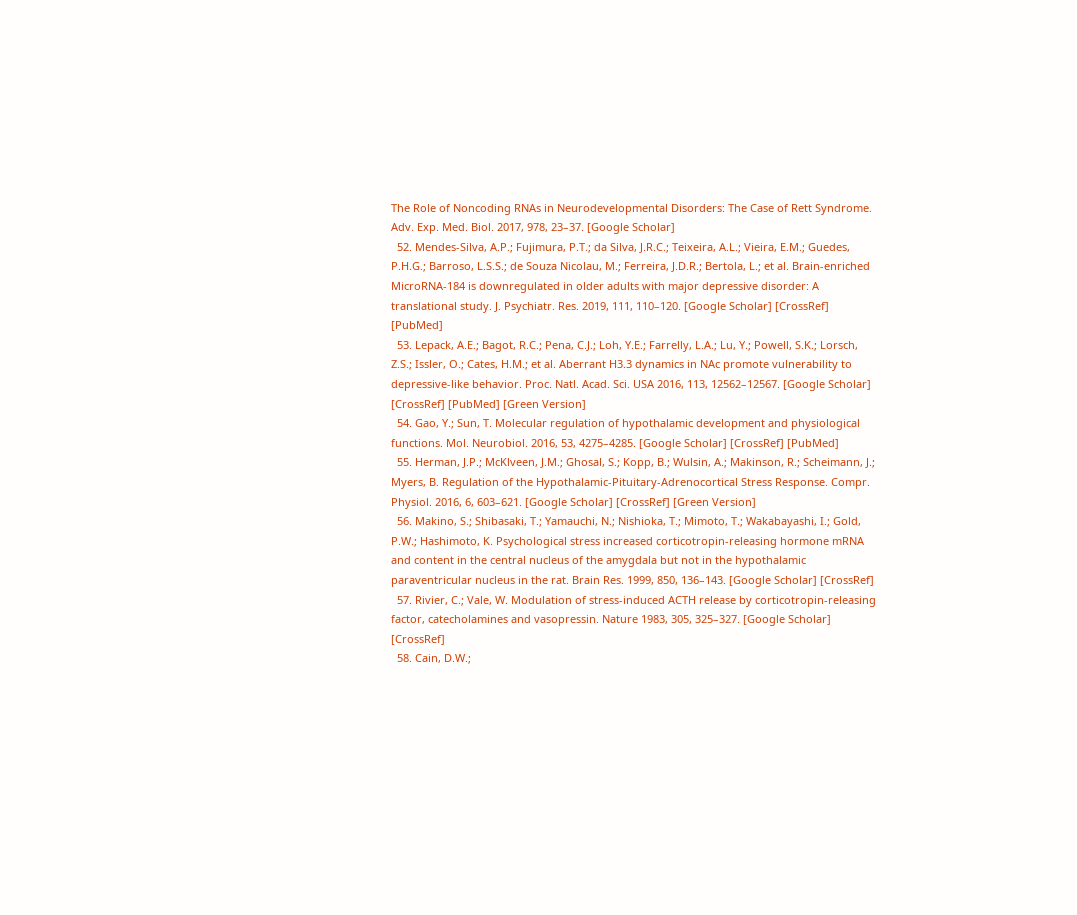The Role of Noncoding RNAs in Neurodevelopmental Disorders: The Case of Rett Syndrome. Adv. Exp. Med. Biol. 2017, 978, 23–37. [Google Scholar]
  52. Mendes-Silva, A.P.; Fujimura, P.T.; da Silva, J.R.C.; Teixeira, A.L.; Vieira, E.M.; Guedes, P.H.G.; Barroso, L.S.S.; de Souza Nicolau, M.; Ferreira, J.D.R.; Bertola, L.; et al. Brain-enriched MicroRNA-184 is downregulated in older adults with major depressive disorder: A translational study. J. Psychiatr. Res. 2019, 111, 110–120. [Google Scholar] [CrossRef] [PubMed]
  53. Lepack, A.E.; Bagot, R.C.; Pena, C.J.; Loh, Y.E.; Farrelly, L.A.; Lu, Y.; Powell, S.K.; Lorsch, Z.S.; Issler, O.; Cates, H.M.; et al. Aberrant H3.3 dynamics in NAc promote vulnerability to depressive-like behavior. Proc. Natl. Acad. Sci. USA 2016, 113, 12562–12567. [Google Scholar] [CrossRef] [PubMed] [Green Version]
  54. Gao, Y.; Sun, T. Molecular regulation of hypothalamic development and physiological functions. Mol. Neurobiol. 2016, 53, 4275–4285. [Google Scholar] [CrossRef] [PubMed]
  55. Herman, J.P.; McKlveen, J.M.; Ghosal, S.; Kopp, B.; Wulsin, A.; Makinson, R.; Scheimann, J.; Myers, B. Regulation of the Hypothalamic-Pituitary-Adrenocortical Stress Response. Compr. Physiol. 2016, 6, 603–621. [Google Scholar] [CrossRef] [Green Version]
  56. Makino, S.; Shibasaki, T.; Yamauchi, N.; Nishioka, T.; Mimoto, T.; Wakabayashi, I.; Gold, P.W.; Hashimoto, K. Psychological stress increased corticotropin-releasing hormone mRNA and content in the central nucleus of the amygdala but not in the hypothalamic paraventricular nucleus in the rat. Brain Res. 1999, 850, 136–143. [Google Scholar] [CrossRef]
  57. Rivier, C.; Vale, W. Modulation of stress-induced ACTH release by corticotropin-releasing factor, catecholamines and vasopressin. Nature 1983, 305, 325–327. [Google Scholar] [CrossRef]
  58. Cain, D.W.;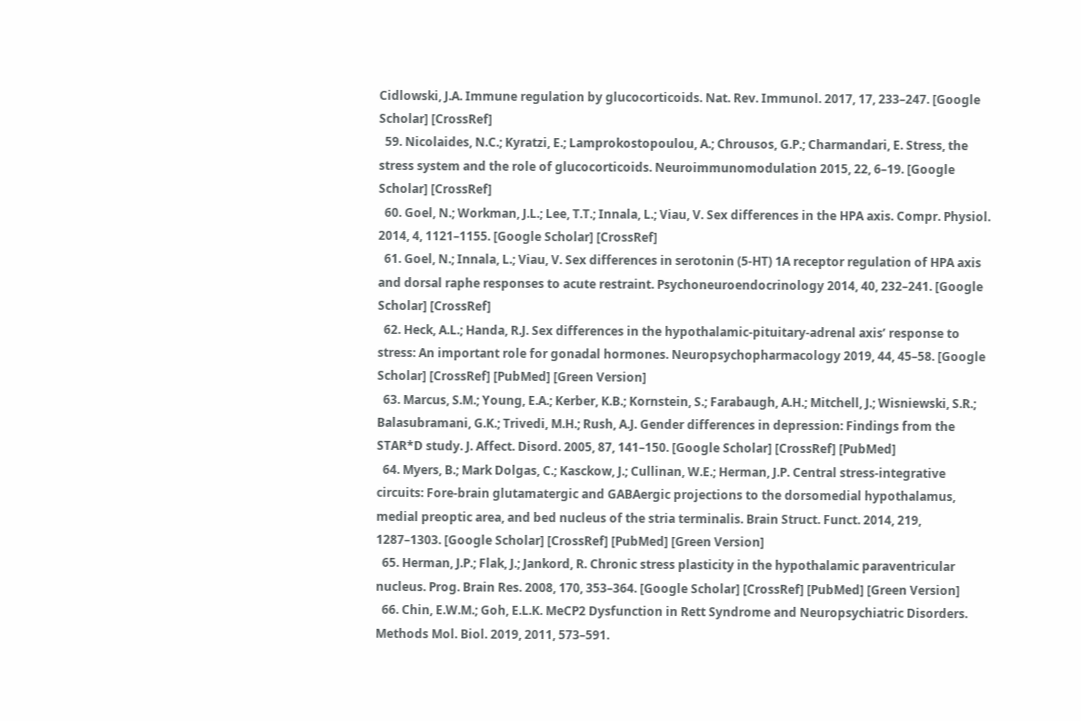Cidlowski, J.A. Immune regulation by glucocorticoids. Nat. Rev. Immunol. 2017, 17, 233–247. [Google Scholar] [CrossRef]
  59. Nicolaides, N.C.; Kyratzi, E.; Lamprokostopoulou, A.; Chrousos, G.P.; Charmandari, E. Stress, the stress system and the role of glucocorticoids. Neuroimmunomodulation 2015, 22, 6–19. [Google Scholar] [CrossRef]
  60. Goel, N.; Workman, J.L.; Lee, T.T.; Innala, L.; Viau, V. Sex differences in the HPA axis. Compr. Physiol. 2014, 4, 1121–1155. [Google Scholar] [CrossRef]
  61. Goel, N.; Innala, L.; Viau, V. Sex differences in serotonin (5-HT) 1A receptor regulation of HPA axis and dorsal raphe responses to acute restraint. Psychoneuroendocrinology 2014, 40, 232–241. [Google Scholar] [CrossRef]
  62. Heck, A.L.; Handa, R.J. Sex differences in the hypothalamic-pituitary-adrenal axis’ response to stress: An important role for gonadal hormones. Neuropsychopharmacology 2019, 44, 45–58. [Google Scholar] [CrossRef] [PubMed] [Green Version]
  63. Marcus, S.M.; Young, E.A.; Kerber, K.B.; Kornstein, S.; Farabaugh, A.H.; Mitchell, J.; Wisniewski, S.R.; Balasubramani, G.K.; Trivedi, M.H.; Rush, A.J. Gender differences in depression: Findings from the STAR*D study. J. Affect. Disord. 2005, 87, 141–150. [Google Scholar] [CrossRef] [PubMed]
  64. Myers, B.; Mark Dolgas, C.; Kasckow, J.; Cullinan, W.E.; Herman, J.P. Central stress-integrative circuits: Fore-brain glutamatergic and GABAergic projections to the dorsomedial hypothalamus, medial preoptic area, and bed nucleus of the stria terminalis. Brain Struct. Funct. 2014, 219, 1287–1303. [Google Scholar] [CrossRef] [PubMed] [Green Version]
  65. Herman, J.P.; Flak, J.; Jankord, R. Chronic stress plasticity in the hypothalamic paraventricular nucleus. Prog. Brain Res. 2008, 170, 353–364. [Google Scholar] [CrossRef] [PubMed] [Green Version]
  66. Chin, E.W.M.; Goh, E.L.K. MeCP2 Dysfunction in Rett Syndrome and Neuropsychiatric Disorders. Methods Mol. Biol. 2019, 2011, 573–591.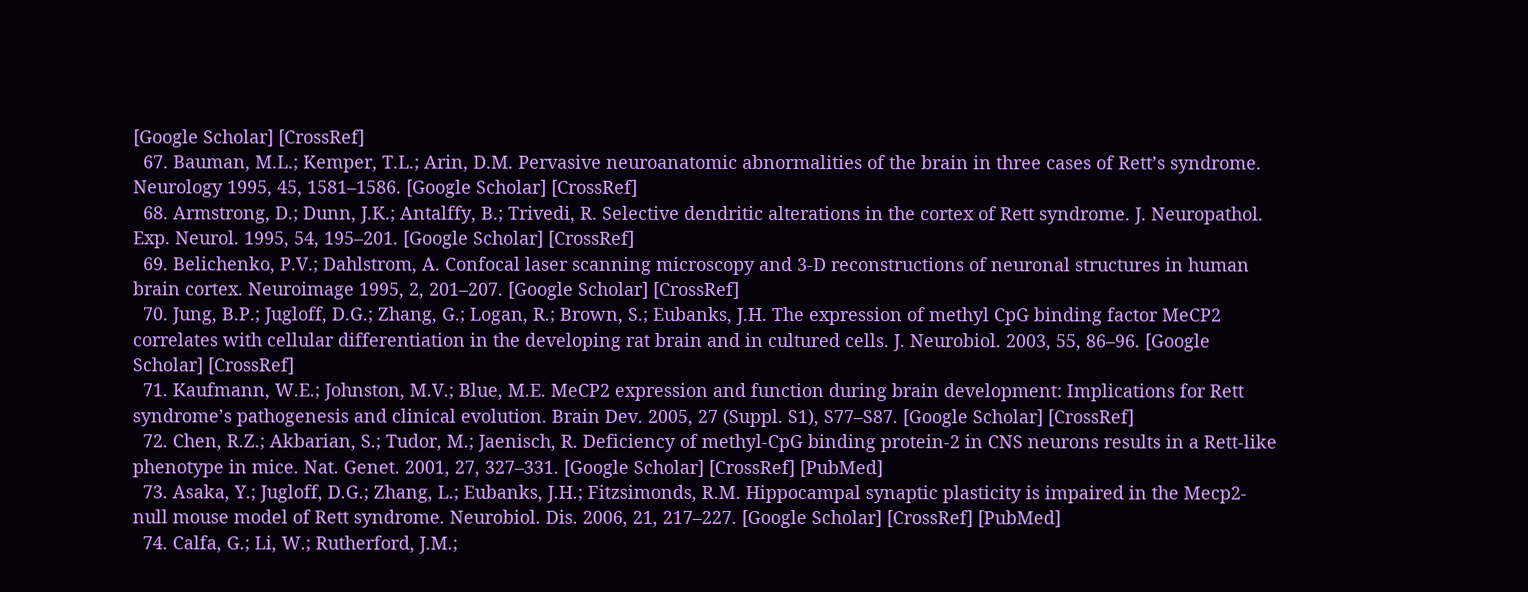[Google Scholar] [CrossRef]
  67. Bauman, M.L.; Kemper, T.L.; Arin, D.M. Pervasive neuroanatomic abnormalities of the brain in three cases of Rett’s syndrome. Neurology 1995, 45, 1581–1586. [Google Scholar] [CrossRef]
  68. Armstrong, D.; Dunn, J.K.; Antalffy, B.; Trivedi, R. Selective dendritic alterations in the cortex of Rett syndrome. J. Neuropathol. Exp. Neurol. 1995, 54, 195–201. [Google Scholar] [CrossRef]
  69. Belichenko, P.V.; Dahlstrom, A. Confocal laser scanning microscopy and 3-D reconstructions of neuronal structures in human brain cortex. Neuroimage 1995, 2, 201–207. [Google Scholar] [CrossRef]
  70. Jung, B.P.; Jugloff, D.G.; Zhang, G.; Logan, R.; Brown, S.; Eubanks, J.H. The expression of methyl CpG binding factor MeCP2 correlates with cellular differentiation in the developing rat brain and in cultured cells. J. Neurobiol. 2003, 55, 86–96. [Google Scholar] [CrossRef]
  71. Kaufmann, W.E.; Johnston, M.V.; Blue, M.E. MeCP2 expression and function during brain development: Implications for Rett syndrome’s pathogenesis and clinical evolution. Brain Dev. 2005, 27 (Suppl. S1), S77–S87. [Google Scholar] [CrossRef]
  72. Chen, R.Z.; Akbarian, S.; Tudor, M.; Jaenisch, R. Deficiency of methyl-CpG binding protein-2 in CNS neurons results in a Rett-like phenotype in mice. Nat. Genet. 2001, 27, 327–331. [Google Scholar] [CrossRef] [PubMed]
  73. Asaka, Y.; Jugloff, D.G.; Zhang, L.; Eubanks, J.H.; Fitzsimonds, R.M. Hippocampal synaptic plasticity is impaired in the Mecp2-null mouse model of Rett syndrome. Neurobiol. Dis. 2006, 21, 217–227. [Google Scholar] [CrossRef] [PubMed]
  74. Calfa, G.; Li, W.; Rutherford, J.M.;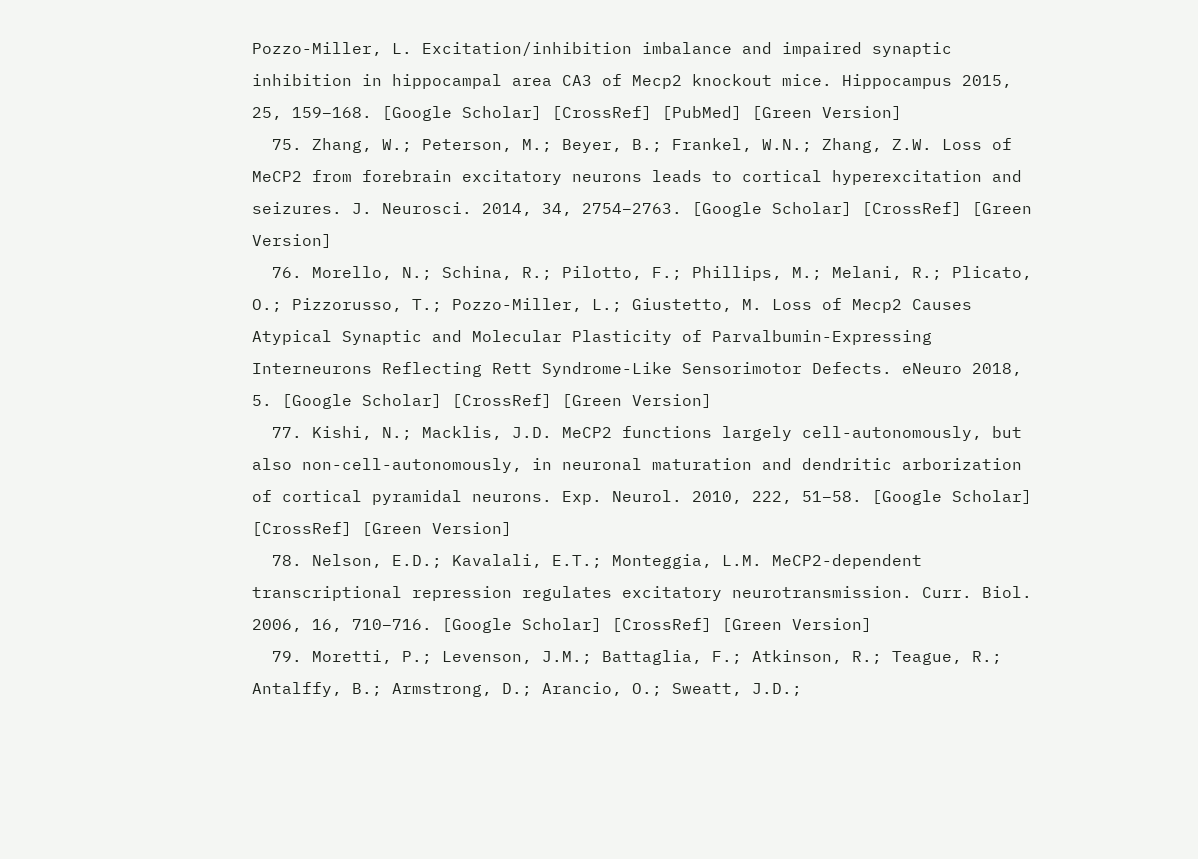Pozzo-Miller, L. Excitation/inhibition imbalance and impaired synaptic inhibition in hippocampal area CA3 of Mecp2 knockout mice. Hippocampus 2015, 25, 159–168. [Google Scholar] [CrossRef] [PubMed] [Green Version]
  75. Zhang, W.; Peterson, M.; Beyer, B.; Frankel, W.N.; Zhang, Z.W. Loss of MeCP2 from forebrain excitatory neurons leads to cortical hyperexcitation and seizures. J. Neurosci. 2014, 34, 2754–2763. [Google Scholar] [CrossRef] [Green Version]
  76. Morello, N.; Schina, R.; Pilotto, F.; Phillips, M.; Melani, R.; Plicato, O.; Pizzorusso, T.; Pozzo-Miller, L.; Giustetto, M. Loss of Mecp2 Causes Atypical Synaptic and Molecular Plasticity of Parvalbumin-Expressing Interneurons Reflecting Rett Syndrome-Like Sensorimotor Defects. eNeuro 2018, 5. [Google Scholar] [CrossRef] [Green Version]
  77. Kishi, N.; Macklis, J.D. MeCP2 functions largely cell-autonomously, but also non-cell-autonomously, in neuronal maturation and dendritic arborization of cortical pyramidal neurons. Exp. Neurol. 2010, 222, 51–58. [Google Scholar] [CrossRef] [Green Version]
  78. Nelson, E.D.; Kavalali, E.T.; Monteggia, L.M. MeCP2-dependent transcriptional repression regulates excitatory neurotransmission. Curr. Biol. 2006, 16, 710–716. [Google Scholar] [CrossRef] [Green Version]
  79. Moretti, P.; Levenson, J.M.; Battaglia, F.; Atkinson, R.; Teague, R.; Antalffy, B.; Armstrong, D.; Arancio, O.; Sweatt, J.D.;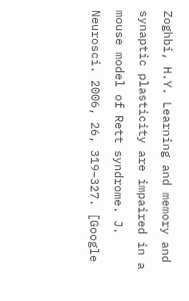Zoghbi, H.Y. Learning and memory and synaptic plasticity are impaired in a mouse model of Rett syndrome. J. Neurosci. 2006, 26, 319–327. [Google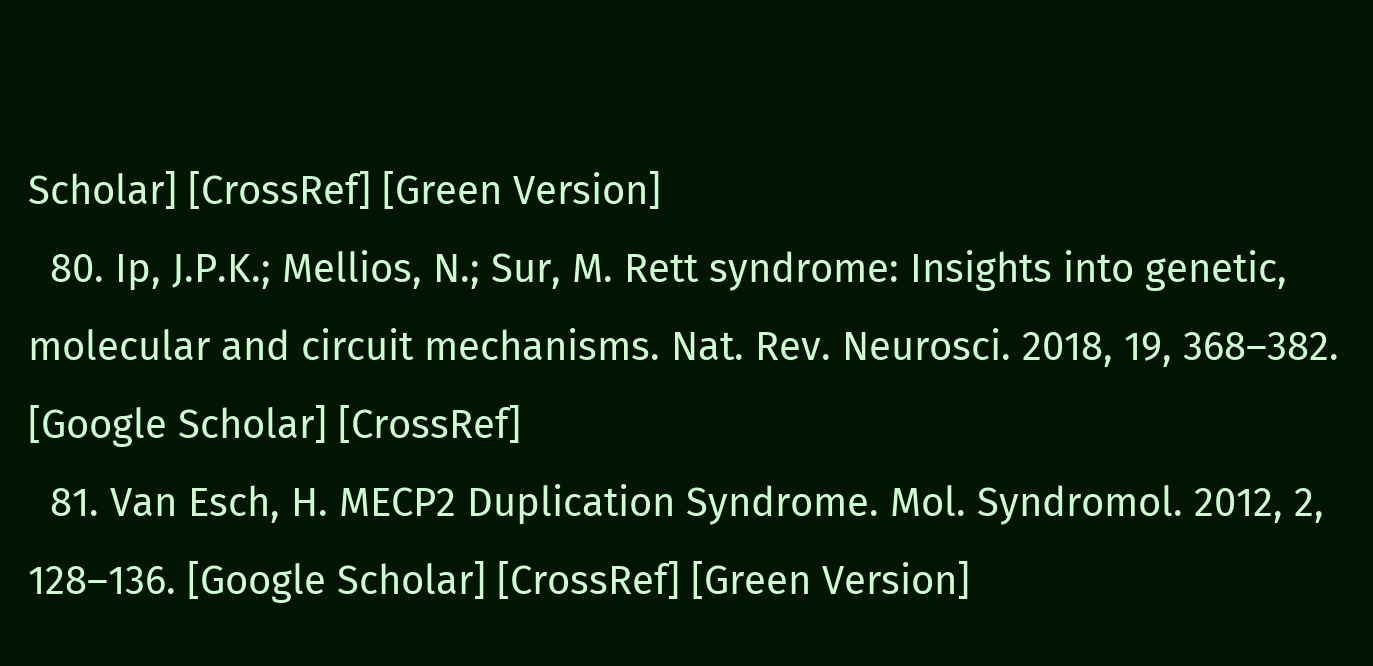Scholar] [CrossRef] [Green Version]
  80. Ip, J.P.K.; Mellios, N.; Sur, M. Rett syndrome: Insights into genetic, molecular and circuit mechanisms. Nat. Rev. Neurosci. 2018, 19, 368–382. [Google Scholar] [CrossRef]
  81. Van Esch, H. MECP2 Duplication Syndrome. Mol. Syndromol. 2012, 2, 128–136. [Google Scholar] [CrossRef] [Green Version]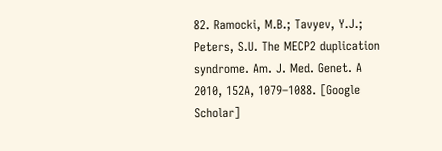82. Ramocki, M.B.; Tavyev, Y.J.; Peters, S.U. The MECP2 duplication syndrome. Am. J. Med. Genet. A 2010, 152A, 1079–1088. [Google Scholar]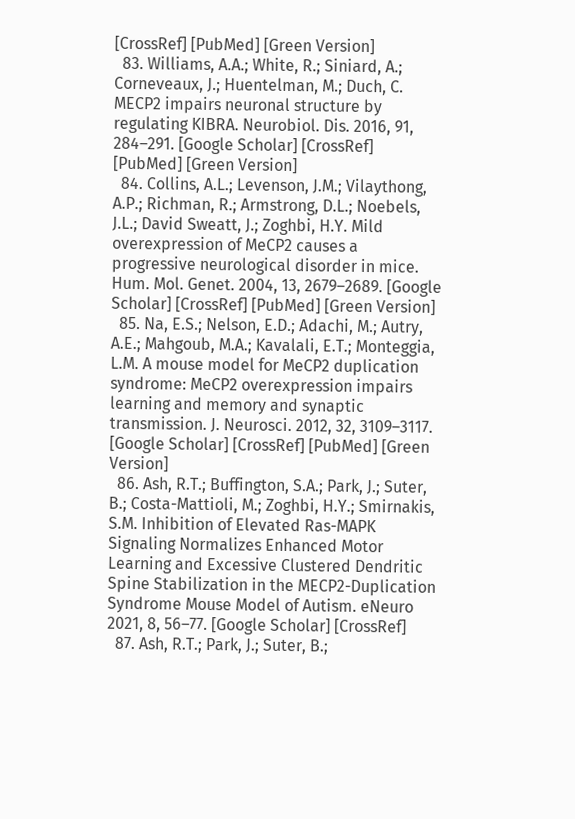[CrossRef] [PubMed] [Green Version]
  83. Williams, A.A.; White, R.; Siniard, A.; Corneveaux, J.; Huentelman, M.; Duch, C. MECP2 impairs neuronal structure by regulating KIBRA. Neurobiol. Dis. 2016, 91, 284–291. [Google Scholar] [CrossRef] [PubMed] [Green Version]
  84. Collins, A.L.; Levenson, J.M.; Vilaythong, A.P.; Richman, R.; Armstrong, D.L.; Noebels, J.L.; David Sweatt, J.; Zoghbi, H.Y. Mild overexpression of MeCP2 causes a progressive neurological disorder in mice. Hum. Mol. Genet. 2004, 13, 2679–2689. [Google Scholar] [CrossRef] [PubMed] [Green Version]
  85. Na, E.S.; Nelson, E.D.; Adachi, M.; Autry, A.E.; Mahgoub, M.A.; Kavalali, E.T.; Monteggia, L.M. A mouse model for MeCP2 duplication syndrome: MeCP2 overexpression impairs learning and memory and synaptic transmission. J. Neurosci. 2012, 32, 3109–3117. [Google Scholar] [CrossRef] [PubMed] [Green Version]
  86. Ash, R.T.; Buffington, S.A.; Park, J.; Suter, B.; Costa-Mattioli, M.; Zoghbi, H.Y.; Smirnakis, S.M. Inhibition of Elevated Ras-MAPK Signaling Normalizes Enhanced Motor Learning and Excessive Clustered Dendritic Spine Stabilization in the MECP2-Duplication Syndrome Mouse Model of Autism. eNeuro 2021, 8, 56–77. [Google Scholar] [CrossRef]
  87. Ash, R.T.; Park, J.; Suter, B.;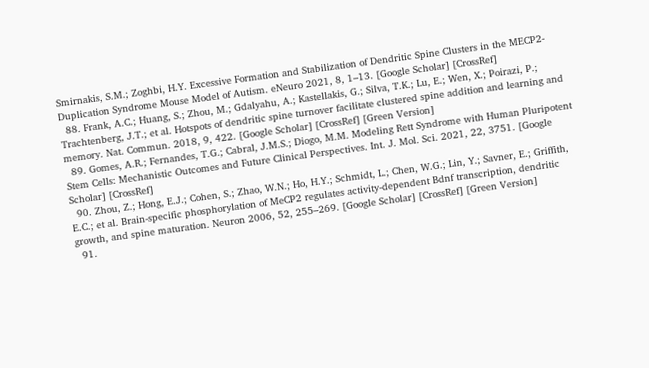Smirnakis, S.M.; Zoghbi, H.Y. Excessive Formation and Stabilization of Dendritic Spine Clusters in the MECP2-Duplication Syndrome Mouse Model of Autism. eNeuro 2021, 8, 1–13. [Google Scholar] [CrossRef]
  88. Frank, A.C.; Huang, S.; Zhou, M.; Gdalyahu, A.; Kastellakis, G.; Silva, T.K.; Lu, E.; Wen, X.; Poirazi, P.; Trachtenberg, J.T.; et al. Hotspots of dendritic spine turnover facilitate clustered spine addition and learning and memory. Nat. Commun. 2018, 9, 422. [Google Scholar] [CrossRef] [Green Version]
  89. Gomes, A.R.; Fernandes, T.G.; Cabral, J.M.S.; Diogo, M.M. Modeling Rett Syndrome with Human Pluripotent Stem Cells: Mechanistic Outcomes and Future Clinical Perspectives. Int. J. Mol. Sci. 2021, 22, 3751. [Google Scholar] [CrossRef]
  90. Zhou, Z.; Hong, E.J.; Cohen, S.; Zhao, W.N.; Ho, H.Y.; Schmidt, L.; Chen, W.G.; Lin, Y.; Savner, E.; Griffith, E.C.; et al. Brain-specific phosphorylation of MeCP2 regulates activity-dependent Bdnf transcription, dendritic growth, and spine maturation. Neuron 2006, 52, 255–269. [Google Scholar] [CrossRef] [Green Version]
  91.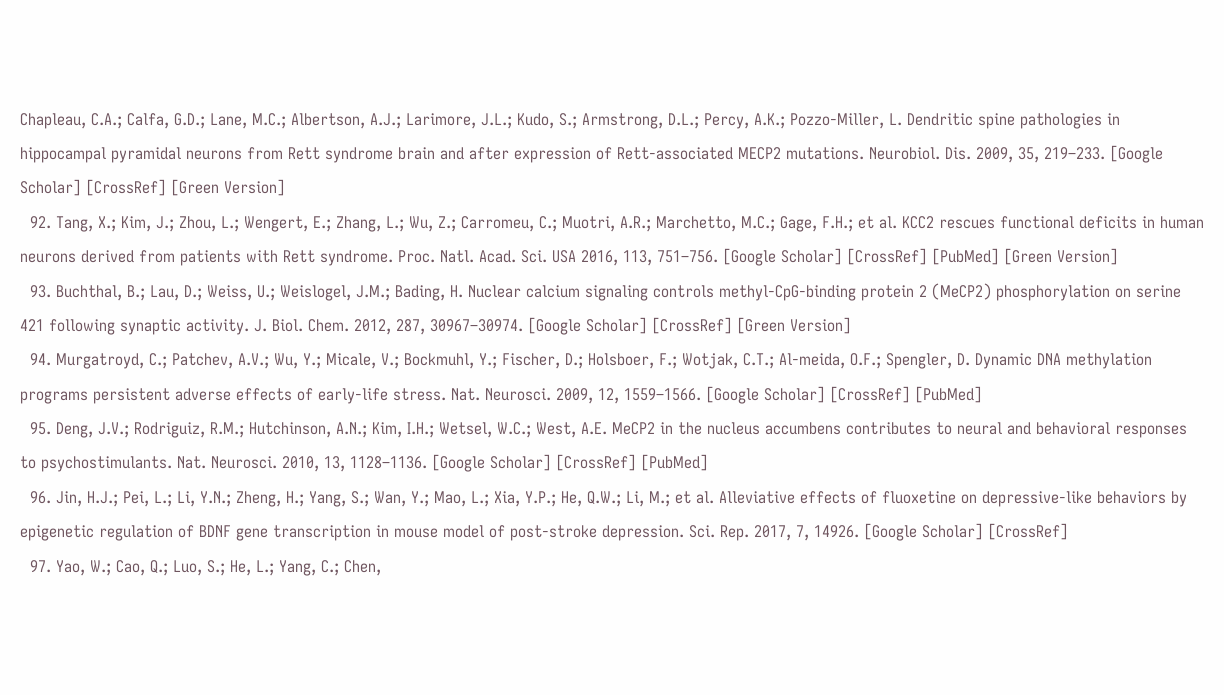Chapleau, C.A.; Calfa, G.D.; Lane, M.C.; Albertson, A.J.; Larimore, J.L.; Kudo, S.; Armstrong, D.L.; Percy, A.K.; Pozzo-Miller, L. Dendritic spine pathologies in hippocampal pyramidal neurons from Rett syndrome brain and after expression of Rett-associated MECP2 mutations. Neurobiol. Dis. 2009, 35, 219–233. [Google Scholar] [CrossRef] [Green Version]
  92. Tang, X.; Kim, J.; Zhou, L.; Wengert, E.; Zhang, L.; Wu, Z.; Carromeu, C.; Muotri, A.R.; Marchetto, M.C.; Gage, F.H.; et al. KCC2 rescues functional deficits in human neurons derived from patients with Rett syndrome. Proc. Natl. Acad. Sci. USA 2016, 113, 751–756. [Google Scholar] [CrossRef] [PubMed] [Green Version]
  93. Buchthal, B.; Lau, D.; Weiss, U.; Weislogel, J.M.; Bading, H. Nuclear calcium signaling controls methyl-CpG-binding protein 2 (MeCP2) phosphorylation on serine 421 following synaptic activity. J. Biol. Chem. 2012, 287, 30967–30974. [Google Scholar] [CrossRef] [Green Version]
  94. Murgatroyd, C.; Patchev, A.V.; Wu, Y.; Micale, V.; Bockmuhl, Y.; Fischer, D.; Holsboer, F.; Wotjak, C.T.; Al-meida, O.F.; Spengler, D. Dynamic DNA methylation programs persistent adverse effects of early-life stress. Nat. Neurosci. 2009, 12, 1559–1566. [Google Scholar] [CrossRef] [PubMed]
  95. Deng, J.V.; Rodriguiz, R.M.; Hutchinson, A.N.; Kim, I.H.; Wetsel, W.C.; West, A.E. MeCP2 in the nucleus accumbens contributes to neural and behavioral responses to psychostimulants. Nat. Neurosci. 2010, 13, 1128–1136. [Google Scholar] [CrossRef] [PubMed]
  96. Jin, H.J.; Pei, L.; Li, Y.N.; Zheng, H.; Yang, S.; Wan, Y.; Mao, L.; Xia, Y.P.; He, Q.W.; Li, M.; et al. Alleviative effects of fluoxetine on depressive-like behaviors by epigenetic regulation of BDNF gene transcription in mouse model of post-stroke depression. Sci. Rep. 2017, 7, 14926. [Google Scholar] [CrossRef]
  97. Yao, W.; Cao, Q.; Luo, S.; He, L.; Yang, C.; Chen,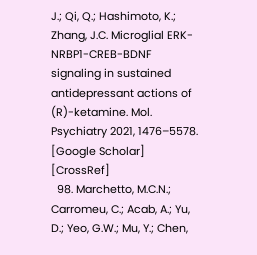J.; Qi, Q.; Hashimoto, K.; Zhang, J.C. Microglial ERK-NRBP1-CREB-BDNF signaling in sustained antidepressant actions of (R)-ketamine. Mol. Psychiatry 2021, 1476–5578. [Google Scholar] [CrossRef]
  98. Marchetto, M.C.N.; Carromeu, C.; Acab, A.; Yu, D.; Yeo, G.W.; Mu, Y.; Chen,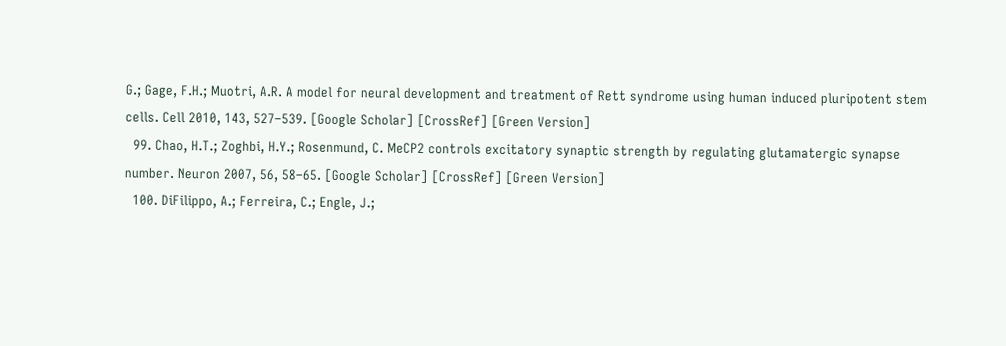G.; Gage, F.H.; Muotri, A.R. A model for neural development and treatment of Rett syndrome using human induced pluripotent stem cells. Cell 2010, 143, 527–539. [Google Scholar] [CrossRef] [Green Version]
  99. Chao, H.T.; Zoghbi, H.Y.; Rosenmund, C. MeCP2 controls excitatory synaptic strength by regulating glutamatergic synapse number. Neuron 2007, 56, 58–65. [Google Scholar] [CrossRef] [Green Version]
  100. DiFilippo, A.; Ferreira, C.; Engle, J.;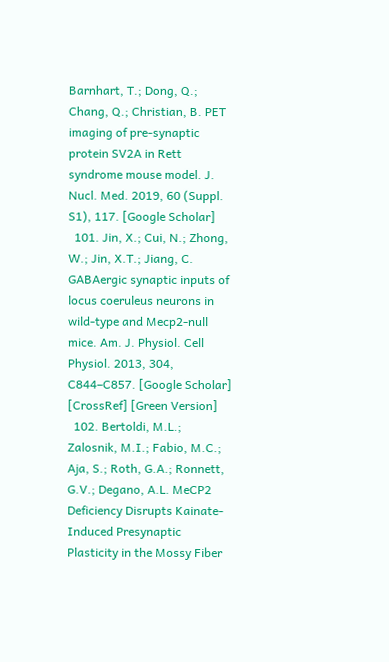Barnhart, T.; Dong, Q.; Chang, Q.; Christian, B. PET imaging of pre-synaptic protein SV2A in Rett syndrome mouse model. J. Nucl. Med. 2019, 60 (Suppl. S1), 117. [Google Scholar]
  101. Jin, X.; Cui, N.; Zhong, W.; Jin, X.T.; Jiang, C. GABAergic synaptic inputs of locus coeruleus neurons in wild-type and Mecp2-null mice. Am. J. Physiol. Cell Physiol. 2013, 304, C844–C857. [Google Scholar] [CrossRef] [Green Version]
  102. Bertoldi, M.L.; Zalosnik, M.I.; Fabio, M.C.; Aja, S.; Roth, G.A.; Ronnett, G.V.; Degano, A.L. MeCP2 Deficiency Disrupts Kainate-Induced Presynaptic Plasticity in the Mossy Fiber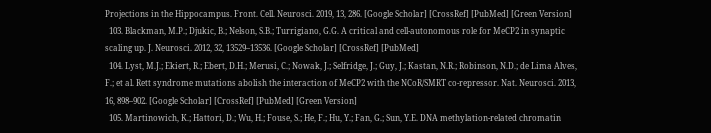Projections in the Hippocampus. Front. Cell. Neurosci. 2019, 13, 286. [Google Scholar] [CrossRef] [PubMed] [Green Version]
  103. Blackman, M.P.; Djukic, B.; Nelson, S.B.; Turrigiano, G.G. A critical and cell-autonomous role for MeCP2 in synaptic scaling up. J. Neurosci. 2012, 32, 13529–13536. [Google Scholar] [CrossRef] [PubMed]
  104. Lyst, M.J.; Ekiert, R.; Ebert, D.H.; Merusi, C.; Nowak, J.; Selfridge, J.; Guy, J.; Kastan, N.R.; Robinson, N.D.; de Lima Alves, F.; et al. Rett syndrome mutations abolish the interaction of MeCP2 with the NCoR/SMRT co-repressor. Nat. Neurosci. 2013, 16, 898–902. [Google Scholar] [CrossRef] [PubMed] [Green Version]
  105. Martinowich, K.; Hattori, D.; Wu, H.; Fouse, S.; He, F.; Hu, Y.; Fan, G.; Sun, Y.E. DNA methylation-related chromatin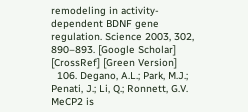remodeling in activity-dependent BDNF gene regulation. Science 2003, 302, 890–893. [Google Scholar] [CrossRef] [Green Version]
  106. Degano, A.L.; Park, M.J.; Penati, J.; Li, Q.; Ronnett, G.V. MeCP2 is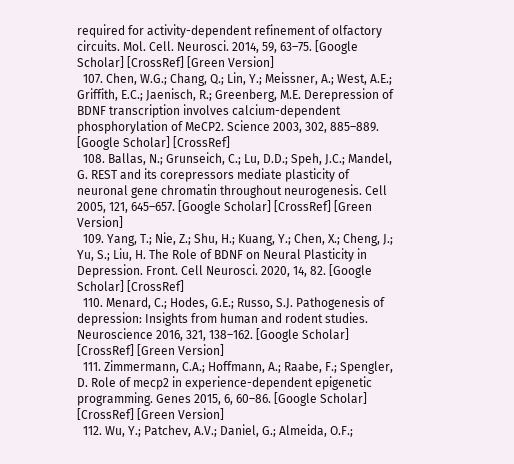required for activity-dependent refinement of olfactory circuits. Mol. Cell. Neurosci. 2014, 59, 63–75. [Google Scholar] [CrossRef] [Green Version]
  107. Chen, W.G.; Chang, Q.; Lin, Y.; Meissner, A.; West, A.E.; Griffith, E.C.; Jaenisch, R.; Greenberg, M.E. Derepression of BDNF transcription involves calcium-dependent phosphorylation of MeCP2. Science 2003, 302, 885–889. [Google Scholar] [CrossRef]
  108. Ballas, N.; Grunseich, C.; Lu, D.D.; Speh, J.C.; Mandel, G. REST and its corepressors mediate plasticity of neuronal gene chromatin throughout neurogenesis. Cell 2005, 121, 645–657. [Google Scholar] [CrossRef] [Green Version]
  109. Yang, T.; Nie, Z.; Shu, H.; Kuang, Y.; Chen, X.; Cheng, J.; Yu, S.; Liu, H. The Role of BDNF on Neural Plasticity in Depression. Front. Cell Neurosci. 2020, 14, 82. [Google Scholar] [CrossRef]
  110. Menard, C.; Hodes, G.E.; Russo, S.J. Pathogenesis of depression: Insights from human and rodent studies. Neuroscience 2016, 321, 138–162. [Google Scholar] [CrossRef] [Green Version]
  111. Zimmermann, C.A.; Hoffmann, A.; Raabe, F.; Spengler, D. Role of mecp2 in experience-dependent epigenetic programming. Genes 2015, 6, 60–86. [Google Scholar] [CrossRef] [Green Version]
  112. Wu, Y.; Patchev, A.V.; Daniel, G.; Almeida, O.F.;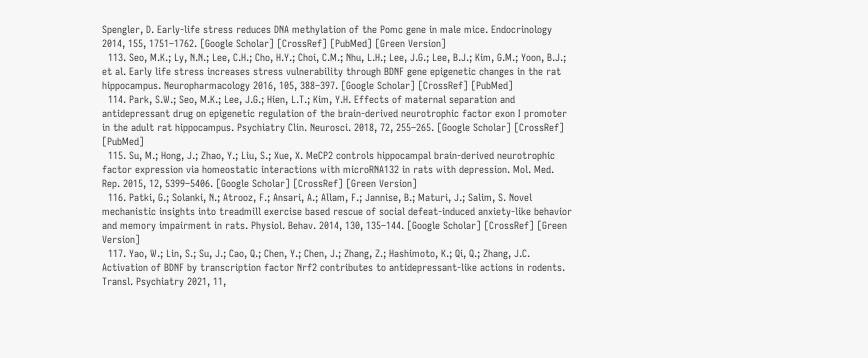Spengler, D. Early-life stress reduces DNA methylation of the Pomc gene in male mice. Endocrinology 2014, 155, 1751–1762. [Google Scholar] [CrossRef] [PubMed] [Green Version]
  113. Seo, M.K.; Ly, N.N.; Lee, C.H.; Cho, H.Y.; Choi, C.M.; Nhu, L.H.; Lee, J.G.; Lee, B.J.; Kim, G.M.; Yoon, B.J.; et al. Early life stress increases stress vulnerability through BDNF gene epigenetic changes in the rat hippocampus. Neuropharmacology 2016, 105, 388–397. [Google Scholar] [CrossRef] [PubMed]
  114. Park, S.W.; Seo, M.K.; Lee, J.G.; Hien, L.T.; Kim, Y.H. Effects of maternal separation and antidepressant drug on epigenetic regulation of the brain-derived neurotrophic factor exon I promoter in the adult rat hippocampus. Psychiatry Clin. Neurosci. 2018, 72, 255–265. [Google Scholar] [CrossRef] [PubMed]
  115. Su, M.; Hong, J.; Zhao, Y.; Liu, S.; Xue, X. MeCP2 controls hippocampal brain-derived neurotrophic factor expression via homeostatic interactions with microRNA132 in rats with depression. Mol. Med. Rep. 2015, 12, 5399–5406. [Google Scholar] [CrossRef] [Green Version]
  116. Patki, G.; Solanki, N.; Atrooz, F.; Ansari, A.; Allam, F.; Jannise, B.; Maturi, J.; Salim, S. Novel mechanistic insights into treadmill exercise based rescue of social defeat-induced anxiety-like behavior and memory impairment in rats. Physiol. Behav. 2014, 130, 135–144. [Google Scholar] [CrossRef] [Green Version]
  117. Yao, W.; Lin, S.; Su, J.; Cao, Q.; Chen, Y.; Chen, J.; Zhang, Z.; Hashimoto, K.; Qi, Q.; Zhang, J.C. Activation of BDNF by transcription factor Nrf2 contributes to antidepressant-like actions in rodents. Transl. Psychiatry 2021, 11,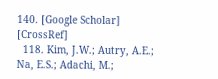140. [Google Scholar] [CrossRef]
  118. Kim, J.W.; Autry, A.E.; Na, E.S.; Adachi, M.;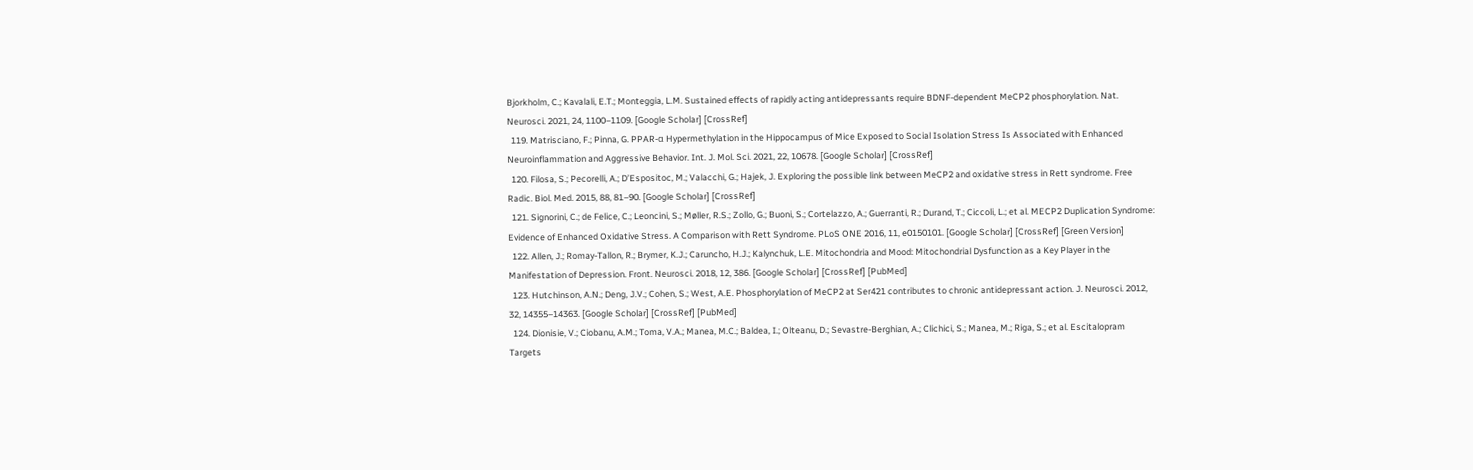Bjorkholm, C.; Kavalali, E.T.; Monteggia, L.M. Sustained effects of rapidly acting antidepressants require BDNF-dependent MeCP2 phosphorylation. Nat. Neurosci. 2021, 24, 1100–1109. [Google Scholar] [CrossRef]
  119. Matrisciano, F.; Pinna, G. PPAR-α Hypermethylation in the Hippocampus of Mice Exposed to Social Isolation Stress Is Associated with Enhanced Neuroinflammation and Aggressive Behavior. Int. J. Mol. Sci. 2021, 22, 10678. [Google Scholar] [CrossRef]
  120. Filosa, S.; Pecorelli, A.; D’Espositoc, M.; Valacchi, G.; Hajek, J. Exploring the possible link between MeCP2 and oxidative stress in Rett syndrome. Free Radic. Biol. Med. 2015, 88, 81–90. [Google Scholar] [CrossRef]
  121. Signorini, C.; de Felice, C.; Leoncini, S.; Møller, R.S.; Zollo, G.; Buoni, S.; Cortelazzo, A.; Guerranti, R.; Durand, T.; Ciccoli, L.; et al. MECP2 Duplication Syndrome: Evidence of Enhanced Oxidative Stress. A Comparison with Rett Syndrome. PLoS ONE 2016, 11, e0150101. [Google Scholar] [CrossRef] [Green Version]
  122. Allen, J.; Romay-Tallon, R.; Brymer, K.J.; Caruncho, H.J.; Kalynchuk, L.E. Mitochondria and Mood: Mitochondrial Dysfunction as a Key Player in the Manifestation of Depression. Front. Neurosci. 2018, 12, 386. [Google Scholar] [CrossRef] [PubMed]
  123. Hutchinson, A.N.; Deng, J.V.; Cohen, S.; West, A.E. Phosphorylation of MeCP2 at Ser421 contributes to chronic antidepressant action. J. Neurosci. 2012, 32, 14355–14363. [Google Scholar] [CrossRef] [PubMed]
  124. Dionisie, V.; Ciobanu, A.M.; Toma, V.A.; Manea, M.C.; Baldea, I.; Olteanu, D.; Sevastre-Berghian, A.; Clichici, S.; Manea, M.; Riga, S.; et al. Escitalopram Targets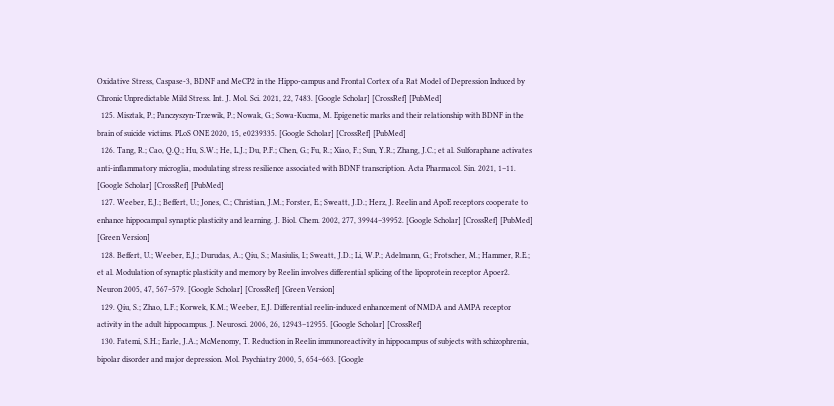Oxidative Stress, Caspase-3, BDNF and MeCP2 in the Hippo-campus and Frontal Cortex of a Rat Model of Depression Induced by Chronic Unpredictable Mild Stress. Int. J. Mol. Sci. 2021, 22, 7483. [Google Scholar] [CrossRef] [PubMed]
  125. Misztak, P.; Panczyszyn-Trzewik, P.; Nowak, G.; Sowa-Kucma, M. Epigenetic marks and their relationship with BDNF in the brain of suicide victims. PLoS ONE 2020, 15, e0239335. [Google Scholar] [CrossRef] [PubMed]
  126. Tang, R.; Cao, Q.Q.; Hu, S.W.; He, L.J.; Du, P.F.; Chen, G.; Fu, R.; Xiao, F.; Sun, Y.R.; Zhang, J.C.; et al. Sulforaphane activates anti-inflammatory microglia, modulating stress resilience associated with BDNF transcription. Acta Pharmacol. Sin. 2021, 1–11. [Google Scholar] [CrossRef] [PubMed]
  127. Weeber, E.J.; Beffert, U.; Jones, C.; Christian, J.M.; Forster, E.; Sweatt, J.D.; Herz, J. Reelin and ApoE receptors cooperate to enhance hippocampal synaptic plasticity and learning. J. Biol. Chem. 2002, 277, 39944–39952. [Google Scholar] [CrossRef] [PubMed] [Green Version]
  128. Beffert, U.; Weeber, E.J.; Durudas, A.; Qiu, S.; Masiulis, I.; Sweatt, J.D.; Li, W.P.; Adelmann, G.; Frotscher, M.; Hammer, R.E.; et al. Modulation of synaptic plasticity and memory by Reelin involves differential splicing of the lipoprotein receptor Apoer2. Neuron 2005, 47, 567–579. [Google Scholar] [CrossRef] [Green Version]
  129. Qiu, S.; Zhao, L.F.; Korwek, K.M.; Weeber, E.J. Differential reelin-induced enhancement of NMDA and AMPA receptor activity in the adult hippocampus. J. Neurosci. 2006, 26, 12943–12955. [Google Scholar] [CrossRef]
  130. Fatemi, S.H.; Earle, J.A.; McMenomy, T. Reduction in Reelin immunoreactivity in hippocampus of subjects with schizophrenia, bipolar disorder and major depression. Mol. Psychiatry 2000, 5, 654–663. [Google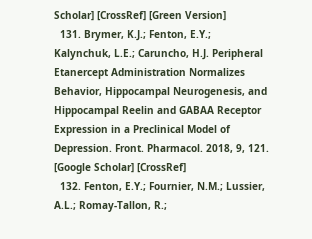Scholar] [CrossRef] [Green Version]
  131. Brymer, K.J.; Fenton, E.Y.; Kalynchuk, L.E.; Caruncho, H.J. Peripheral Etanercept Administration Normalizes Behavior, Hippocampal Neurogenesis, and Hippocampal Reelin and GABAA Receptor Expression in a Preclinical Model of Depression. Front. Pharmacol. 2018, 9, 121. [Google Scholar] [CrossRef]
  132. Fenton, E.Y.; Fournier, N.M.; Lussier, A.L.; Romay-Tallon, R.;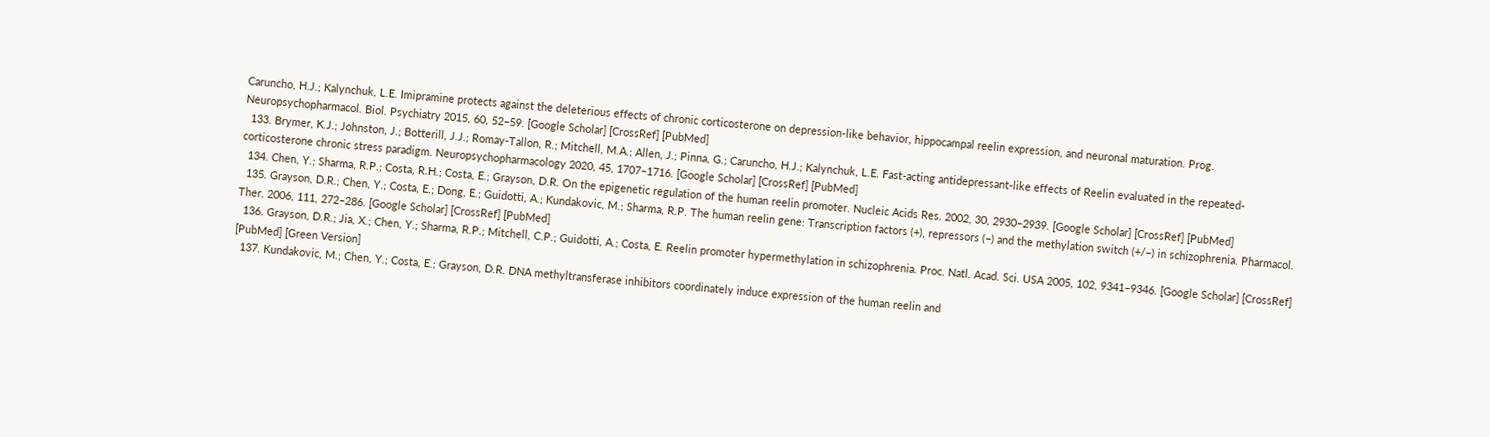Caruncho, H.J.; Kalynchuk, L.E. Imipramine protects against the deleterious effects of chronic corticosterone on depression-like behavior, hippocampal reelin expression, and neuronal maturation. Prog. Neuropsychopharmacol. Biol. Psychiatry 2015, 60, 52–59. [Google Scholar] [CrossRef] [PubMed]
  133. Brymer, K.J.; Johnston, J.; Botterill, J.J.; Romay-Tallon, R.; Mitchell, M.A.; Allen, J.; Pinna, G.; Caruncho, H.J.; Kalynchuk, L.E. Fast-acting antidepressant-like effects of Reelin evaluated in the repeated-corticosterone chronic stress paradigm. Neuropsychopharmacology 2020, 45, 1707–1716. [Google Scholar] [CrossRef] [PubMed]
  134. Chen, Y.; Sharma, R.P.; Costa, R.H.; Costa, E.; Grayson, D.R. On the epigenetic regulation of the human reelin promoter. Nucleic Acids Res. 2002, 30, 2930–2939. [Google Scholar] [CrossRef] [PubMed]
  135. Grayson, D.R.; Chen, Y.; Costa, E.; Dong, E.; Guidotti, A.; Kundakovic, M.; Sharma, R.P. The human reelin gene: Transcription factors (+), repressors (−) and the methylation switch (+/−) in schizophrenia. Pharmacol. Ther. 2006, 111, 272–286. [Google Scholar] [CrossRef] [PubMed]
  136. Grayson, D.R.; Jia, X.; Chen, Y.; Sharma, R.P.; Mitchell, C.P.; Guidotti, A.; Costa, E. Reelin promoter hypermethylation in schizophrenia. Proc. Natl. Acad. Sci. USA 2005, 102, 9341–9346. [Google Scholar] [CrossRef] [PubMed] [Green Version]
  137. Kundakovic, M.; Chen, Y.; Costa, E.; Grayson, D.R. DNA methyltransferase inhibitors coordinately induce expression of the human reelin and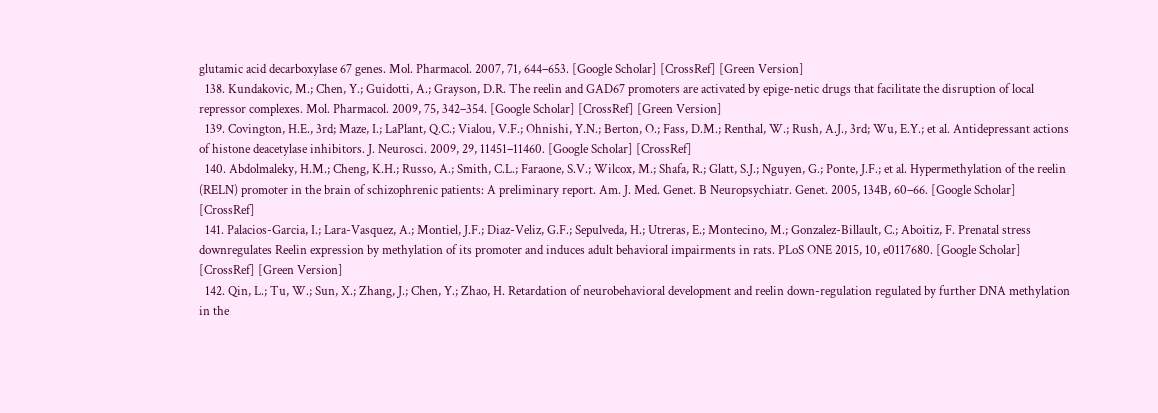glutamic acid decarboxylase 67 genes. Mol. Pharmacol. 2007, 71, 644–653. [Google Scholar] [CrossRef] [Green Version]
  138. Kundakovic, M.; Chen, Y.; Guidotti, A.; Grayson, D.R. The reelin and GAD67 promoters are activated by epige-netic drugs that facilitate the disruption of local repressor complexes. Mol. Pharmacol. 2009, 75, 342–354. [Google Scholar] [CrossRef] [Green Version]
  139. Covington, H.E., 3rd; Maze, I.; LaPlant, Q.C.; Vialou, V.F.; Ohnishi, Y.N.; Berton, O.; Fass, D.M.; Renthal, W.; Rush, A.J., 3rd; Wu, E.Y.; et al. Antidepressant actions of histone deacetylase inhibitors. J. Neurosci. 2009, 29, 11451–11460. [Google Scholar] [CrossRef]
  140. Abdolmaleky, H.M.; Cheng, K.H.; Russo, A.; Smith, C.L.; Faraone, S.V.; Wilcox, M.; Shafa, R.; Glatt, S.J.; Nguyen, G.; Ponte, J.F.; et al. Hypermethylation of the reelin (RELN) promoter in the brain of schizophrenic patients: A preliminary report. Am. J. Med. Genet. B Neuropsychiatr. Genet. 2005, 134B, 60–66. [Google Scholar] [CrossRef]
  141. Palacios-Garcia, I.; Lara-Vasquez, A.; Montiel, J.F.; Diaz-Veliz, G.F.; Sepulveda, H.; Utreras, E.; Montecino, M.; Gonzalez-Billault, C.; Aboitiz, F. Prenatal stress downregulates Reelin expression by methylation of its promoter and induces adult behavioral impairments in rats. PLoS ONE 2015, 10, e0117680. [Google Scholar] [CrossRef] [Green Version]
  142. Qin, L.; Tu, W.; Sun, X.; Zhang, J.; Chen, Y.; Zhao, H. Retardation of neurobehavioral development and reelin down-regulation regulated by further DNA methylation in the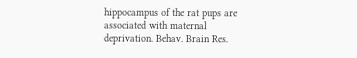hippocampus of the rat pups are associated with maternal deprivation. Behav. Brain Res.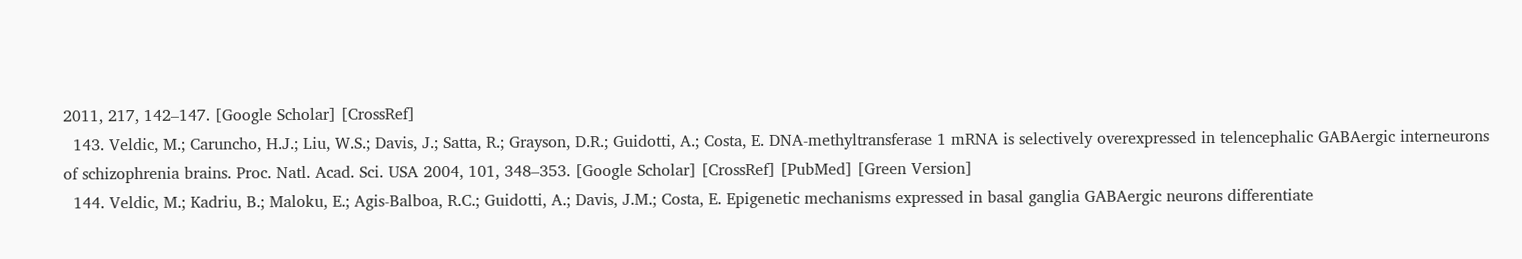2011, 217, 142–147. [Google Scholar] [CrossRef]
  143. Veldic, M.; Caruncho, H.J.; Liu, W.S.; Davis, J.; Satta, R.; Grayson, D.R.; Guidotti, A.; Costa, E. DNA-methyltransferase 1 mRNA is selectively overexpressed in telencephalic GABAergic interneurons of schizophrenia brains. Proc. Natl. Acad. Sci. USA 2004, 101, 348–353. [Google Scholar] [CrossRef] [PubMed] [Green Version]
  144. Veldic, M.; Kadriu, B.; Maloku, E.; Agis-Balboa, R.C.; Guidotti, A.; Davis, J.M.; Costa, E. Epigenetic mechanisms expressed in basal ganglia GABAergic neurons differentiate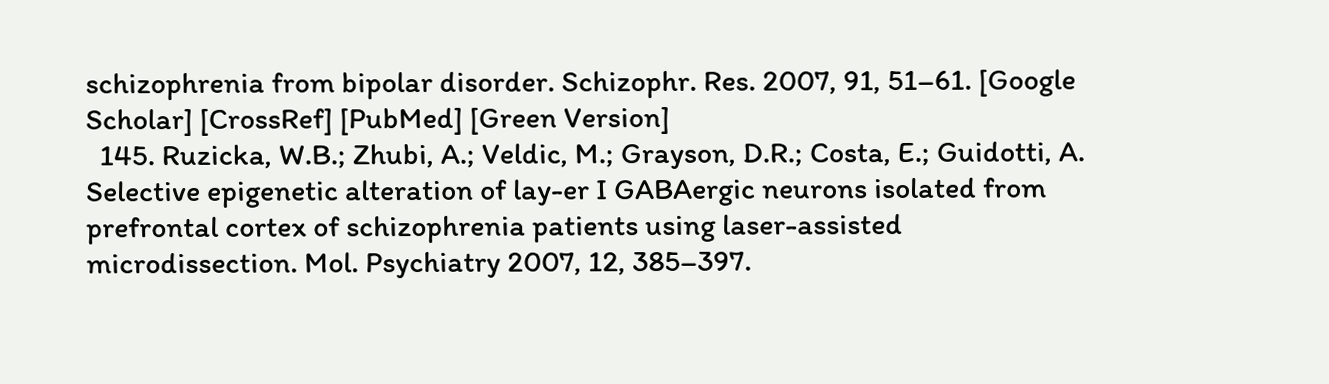schizophrenia from bipolar disorder. Schizophr. Res. 2007, 91, 51–61. [Google Scholar] [CrossRef] [PubMed] [Green Version]
  145. Ruzicka, W.B.; Zhubi, A.; Veldic, M.; Grayson, D.R.; Costa, E.; Guidotti, A. Selective epigenetic alteration of lay-er I GABAergic neurons isolated from prefrontal cortex of schizophrenia patients using laser-assisted microdissection. Mol. Psychiatry 2007, 12, 385–397.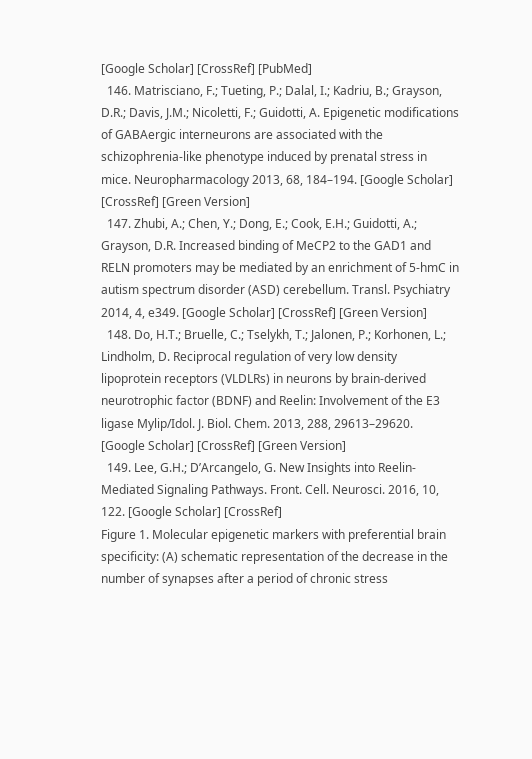[Google Scholar] [CrossRef] [PubMed]
  146. Matrisciano, F.; Tueting, P.; Dalal, I.; Kadriu, B.; Grayson, D.R.; Davis, J.M.; Nicoletti, F.; Guidotti, A. Epigenetic modifications of GABAergic interneurons are associated with the schizophrenia-like phenotype induced by prenatal stress in mice. Neuropharmacology 2013, 68, 184–194. [Google Scholar] [CrossRef] [Green Version]
  147. Zhubi, A.; Chen, Y.; Dong, E.; Cook, E.H.; Guidotti, A.; Grayson, D.R. Increased binding of MeCP2 to the GAD1 and RELN promoters may be mediated by an enrichment of 5-hmC in autism spectrum disorder (ASD) cerebellum. Transl. Psychiatry 2014, 4, e349. [Google Scholar] [CrossRef] [Green Version]
  148. Do, H.T.; Bruelle, C.; Tselykh, T.; Jalonen, P.; Korhonen, L.; Lindholm, D. Reciprocal regulation of very low density lipoprotein receptors (VLDLRs) in neurons by brain-derived neurotrophic factor (BDNF) and Reelin: Involvement of the E3 ligase Mylip/Idol. J. Biol. Chem. 2013, 288, 29613–29620. [Google Scholar] [CrossRef] [Green Version]
  149. Lee, G.H.; D’Arcangelo, G. New Insights into Reelin-Mediated Signaling Pathways. Front. Cell. Neurosci. 2016, 10, 122. [Google Scholar] [CrossRef]
Figure 1. Molecular epigenetic markers with preferential brain specificity: (A) schematic representation of the decrease in the number of synapses after a period of chronic stress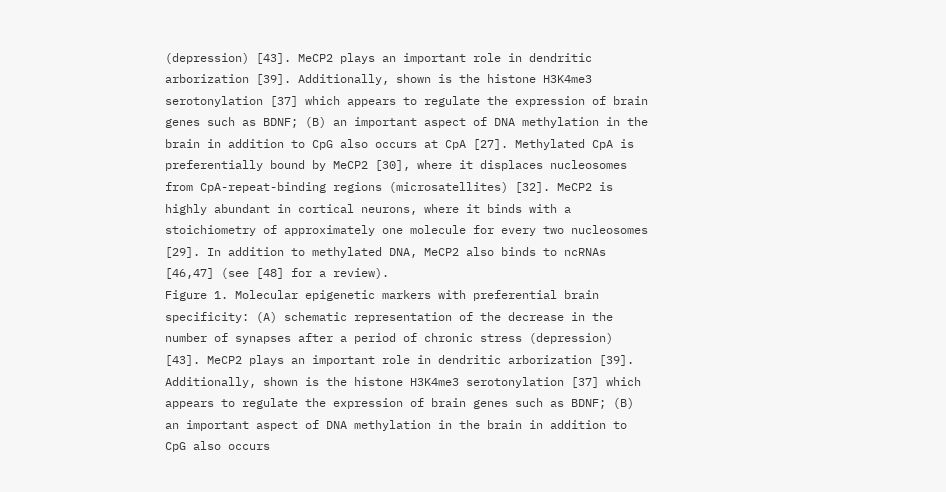(depression) [43]. MeCP2 plays an important role in dendritic arborization [39]. Additionally, shown is the histone H3K4me3 serotonylation [37] which appears to regulate the expression of brain genes such as BDNF; (B) an important aspect of DNA methylation in the brain in addition to CpG also occurs at CpA [27]. Methylated CpA is preferentially bound by MeCP2 [30], where it displaces nucleosomes from CpA-repeat-binding regions (microsatellites) [32]. MeCP2 is highly abundant in cortical neurons, where it binds with a stoichiometry of approximately one molecule for every two nucleosomes [29]. In addition to methylated DNA, MeCP2 also binds to ncRNAs [46,47] (see [48] for a review).
Figure 1. Molecular epigenetic markers with preferential brain specificity: (A) schematic representation of the decrease in the number of synapses after a period of chronic stress (depression) [43]. MeCP2 plays an important role in dendritic arborization [39]. Additionally, shown is the histone H3K4me3 serotonylation [37] which appears to regulate the expression of brain genes such as BDNF; (B) an important aspect of DNA methylation in the brain in addition to CpG also occurs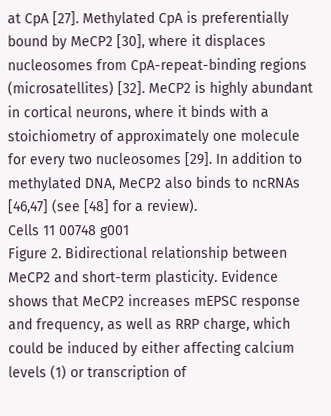at CpA [27]. Methylated CpA is preferentially bound by MeCP2 [30], where it displaces nucleosomes from CpA-repeat-binding regions (microsatellites) [32]. MeCP2 is highly abundant in cortical neurons, where it binds with a stoichiometry of approximately one molecule for every two nucleosomes [29]. In addition to methylated DNA, MeCP2 also binds to ncRNAs [46,47] (see [48] for a review).
Cells 11 00748 g001
Figure 2. Bidirectional relationship between MeCP2 and short-term plasticity. Evidence shows that MeCP2 increases mEPSC response and frequency, as well as RRP charge, which could be induced by either affecting calcium levels (1) or transcription of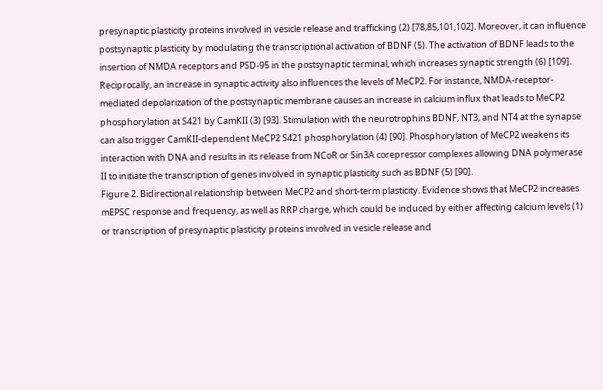presynaptic plasticity proteins involved in vesicle release and trafficking (2) [78,85,101,102]. Moreover, it can influence postsynaptic plasticity by modulating the transcriptional activation of BDNF (5). The activation of BDNF leads to the insertion of NMDA receptors and PSD-95 in the postsynaptic terminal, which increases synaptic strength (6) [109]. Reciprocally, an increase in synaptic activity also influences the levels of MeCP2. For instance, NMDA-receptor-mediated depolarization of the postsynaptic membrane causes an increase in calcium influx that leads to MeCP2 phosphorylation at S421 by CamKII (3) [93]. Stimulation with the neurotrophins BDNF, NT3, and NT4 at the synapse can also trigger CamKII-dependent MeCP2 S421 phosphorylation (4) [90]. Phosphorylation of MeCP2 weakens its interaction with DNA and results in its release from NCoR or Sin3A corepressor complexes allowing DNA polymerase II to initiate the transcription of genes involved in synaptic plasticity such as BDNF (5) [90].
Figure 2. Bidirectional relationship between MeCP2 and short-term plasticity. Evidence shows that MeCP2 increases mEPSC response and frequency, as well as RRP charge, which could be induced by either affecting calcium levels (1) or transcription of presynaptic plasticity proteins involved in vesicle release and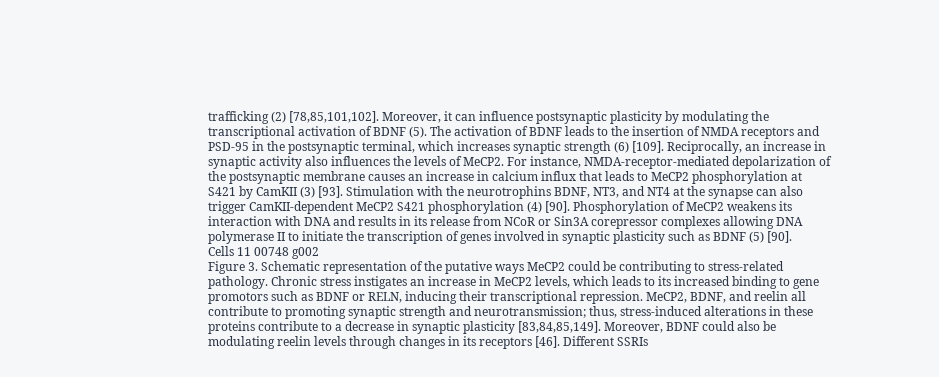trafficking (2) [78,85,101,102]. Moreover, it can influence postsynaptic plasticity by modulating the transcriptional activation of BDNF (5). The activation of BDNF leads to the insertion of NMDA receptors and PSD-95 in the postsynaptic terminal, which increases synaptic strength (6) [109]. Reciprocally, an increase in synaptic activity also influences the levels of MeCP2. For instance, NMDA-receptor-mediated depolarization of the postsynaptic membrane causes an increase in calcium influx that leads to MeCP2 phosphorylation at S421 by CamKII (3) [93]. Stimulation with the neurotrophins BDNF, NT3, and NT4 at the synapse can also trigger CamKII-dependent MeCP2 S421 phosphorylation (4) [90]. Phosphorylation of MeCP2 weakens its interaction with DNA and results in its release from NCoR or Sin3A corepressor complexes allowing DNA polymerase II to initiate the transcription of genes involved in synaptic plasticity such as BDNF (5) [90].
Cells 11 00748 g002
Figure 3. Schematic representation of the putative ways MeCP2 could be contributing to stress-related pathology. Chronic stress instigates an increase in MeCP2 levels, which leads to its increased binding to gene promotors such as BDNF or RELN, inducing their transcriptional repression. MeCP2, BDNF, and reelin all contribute to promoting synaptic strength and neurotransmission; thus, stress-induced alterations in these proteins contribute to a decrease in synaptic plasticity [83,84,85,149]. Moreover, BDNF could also be modulating reelin levels through changes in its receptors [46]. Different SSRIs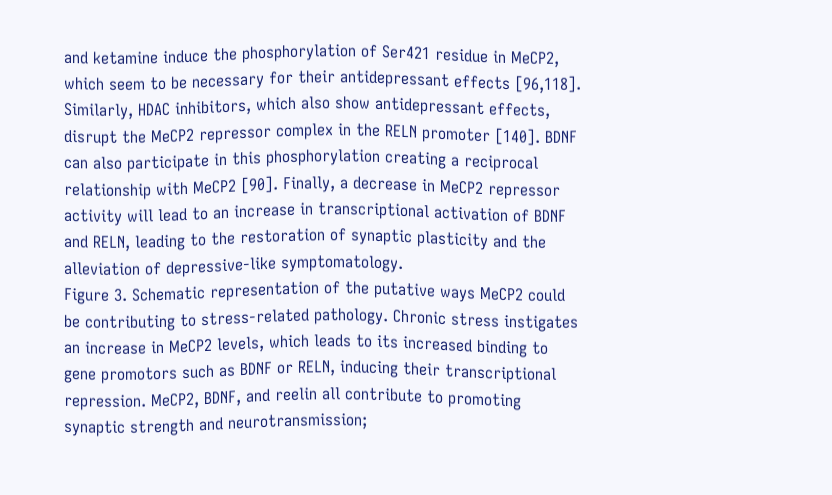and ketamine induce the phosphorylation of Ser421 residue in MeCP2, which seem to be necessary for their antidepressant effects [96,118]. Similarly, HDAC inhibitors, which also show antidepressant effects, disrupt the MeCP2 repressor complex in the RELN promoter [140]. BDNF can also participate in this phosphorylation creating a reciprocal relationship with MeCP2 [90]. Finally, a decrease in MeCP2 repressor activity will lead to an increase in transcriptional activation of BDNF and RELN, leading to the restoration of synaptic plasticity and the alleviation of depressive-like symptomatology.
Figure 3. Schematic representation of the putative ways MeCP2 could be contributing to stress-related pathology. Chronic stress instigates an increase in MeCP2 levels, which leads to its increased binding to gene promotors such as BDNF or RELN, inducing their transcriptional repression. MeCP2, BDNF, and reelin all contribute to promoting synaptic strength and neurotransmission;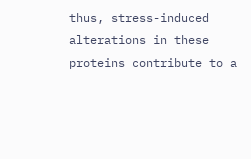thus, stress-induced alterations in these proteins contribute to a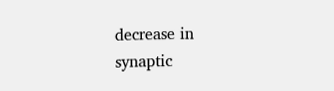decrease in synaptic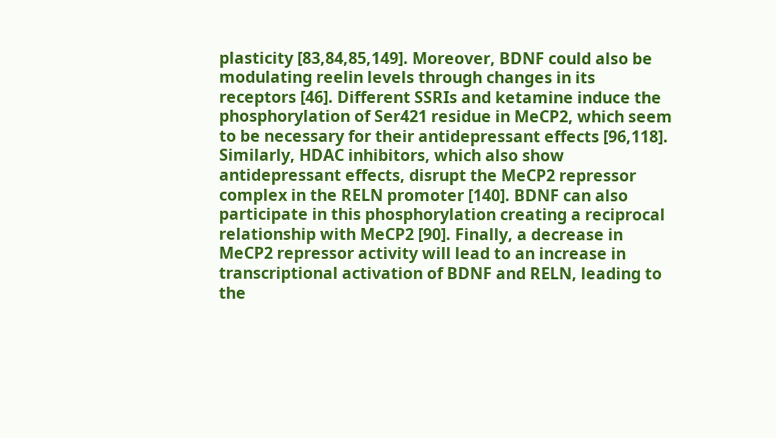plasticity [83,84,85,149]. Moreover, BDNF could also be modulating reelin levels through changes in its receptors [46]. Different SSRIs and ketamine induce the phosphorylation of Ser421 residue in MeCP2, which seem to be necessary for their antidepressant effects [96,118]. Similarly, HDAC inhibitors, which also show antidepressant effects, disrupt the MeCP2 repressor complex in the RELN promoter [140]. BDNF can also participate in this phosphorylation creating a reciprocal relationship with MeCP2 [90]. Finally, a decrease in MeCP2 repressor activity will lead to an increase in transcriptional activation of BDNF and RELN, leading to the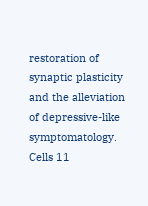restoration of synaptic plasticity and the alleviation of depressive-like symptomatology.
Cells 11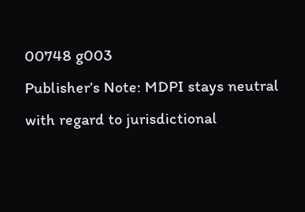00748 g003
Publisher’s Note: MDPI stays neutral with regard to jurisdictional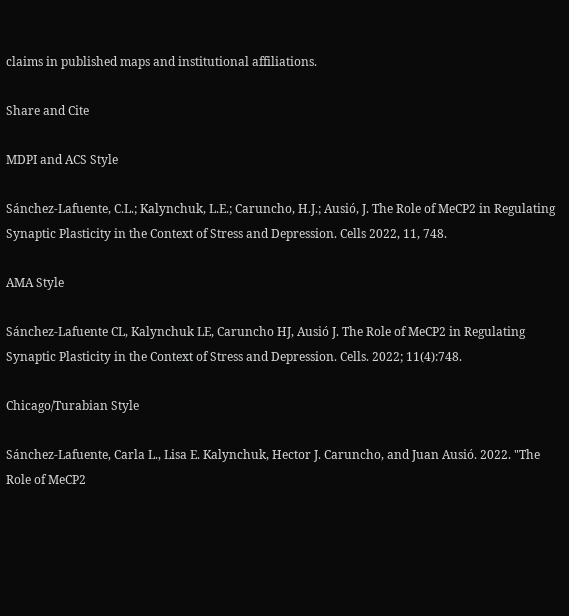claims in published maps and institutional affiliations.

Share and Cite

MDPI and ACS Style

Sánchez-Lafuente, C.L.; Kalynchuk, L.E.; Caruncho, H.J.; Ausió, J. The Role of MeCP2 in Regulating Synaptic Plasticity in the Context of Stress and Depression. Cells 2022, 11, 748.

AMA Style

Sánchez-Lafuente CL, Kalynchuk LE, Caruncho HJ, Ausió J. The Role of MeCP2 in Regulating Synaptic Plasticity in the Context of Stress and Depression. Cells. 2022; 11(4):748.

Chicago/Turabian Style

Sánchez-Lafuente, Carla L., Lisa E. Kalynchuk, Hector J. Caruncho, and Juan Ausió. 2022. "The Role of MeCP2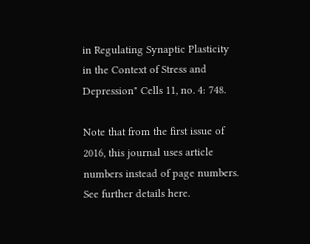in Regulating Synaptic Plasticity in the Context of Stress and Depression" Cells 11, no. 4: 748.

Note that from the first issue of 2016, this journal uses article numbers instead of page numbers. See further details here.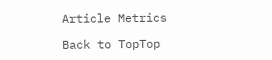Article Metrics

Back to TopTop